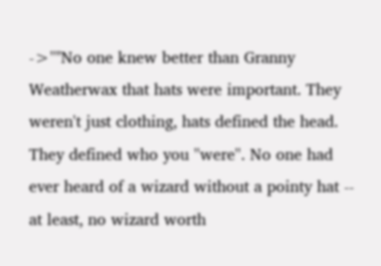->''"No one knew better than Granny Weatherwax that hats were important. They weren't just clothing, hats defined the head. They defined who you ''were''. No one had ever heard of a wizard without a pointy hat -- at least, no wizard worth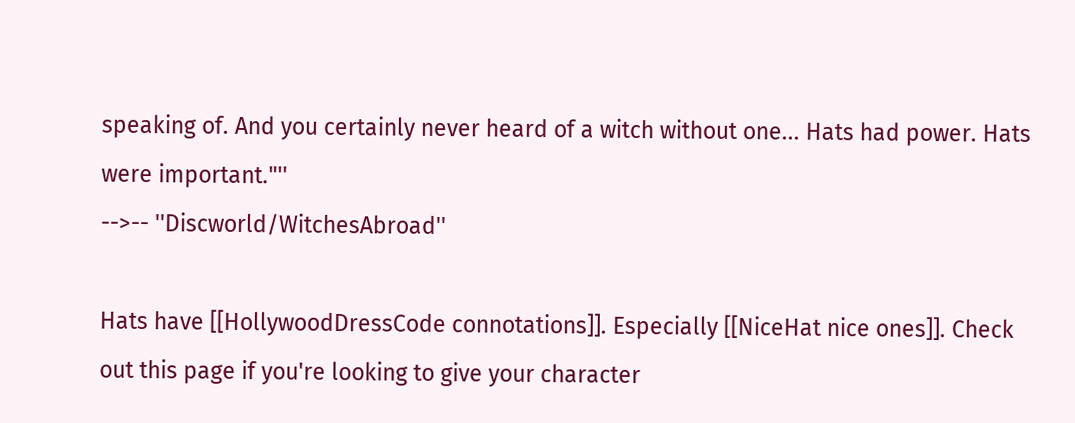speaking of. And you certainly never heard of a witch without one... Hats had power. Hats were important."''
-->-- ''Discworld/WitchesAbroad''

Hats have [[HollywoodDressCode connotations]]. Especially [[NiceHat nice ones]]. Check out this page if you're looking to give your character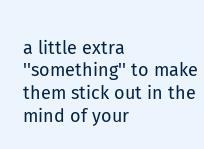a little extra ''something'' to make them stick out in the mind of your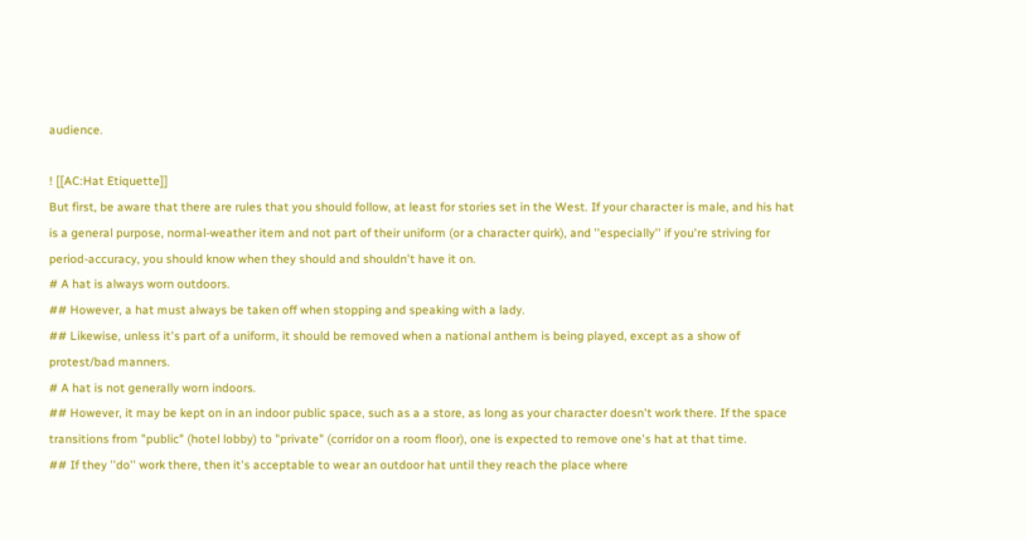audience.

! [[AC:Hat Etiquette]]
But first, be aware that there are rules that you should follow, at least for stories set in the West. If your character is male, and his hat is a general purpose, normal-weather item and not part of their uniform (or a character quirk), and ''especially'' if you're striving for period-accuracy, you should know when they should and shouldn't have it on.
# A hat is always worn outdoors.
## However, a hat must always be taken off when stopping and speaking with a lady.
## Likewise, unless it's part of a uniform, it should be removed when a national anthem is being played, except as a show of protest/bad manners.
# A hat is not generally worn indoors.
## However, it may be kept on in an indoor public space, such as a a store, as long as your character doesn't work there. If the space transitions from "public" (hotel lobby) to "private" (corridor on a room floor), one is expected to remove one's hat at that time.
## If they ''do'' work there, then it's acceptable to wear an outdoor hat until they reach the place where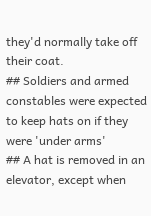they'd normally take off their coat.
## Soldiers and armed constables were expected to keep hats on if they were 'under arms'
## A hat is removed in an elevator, except when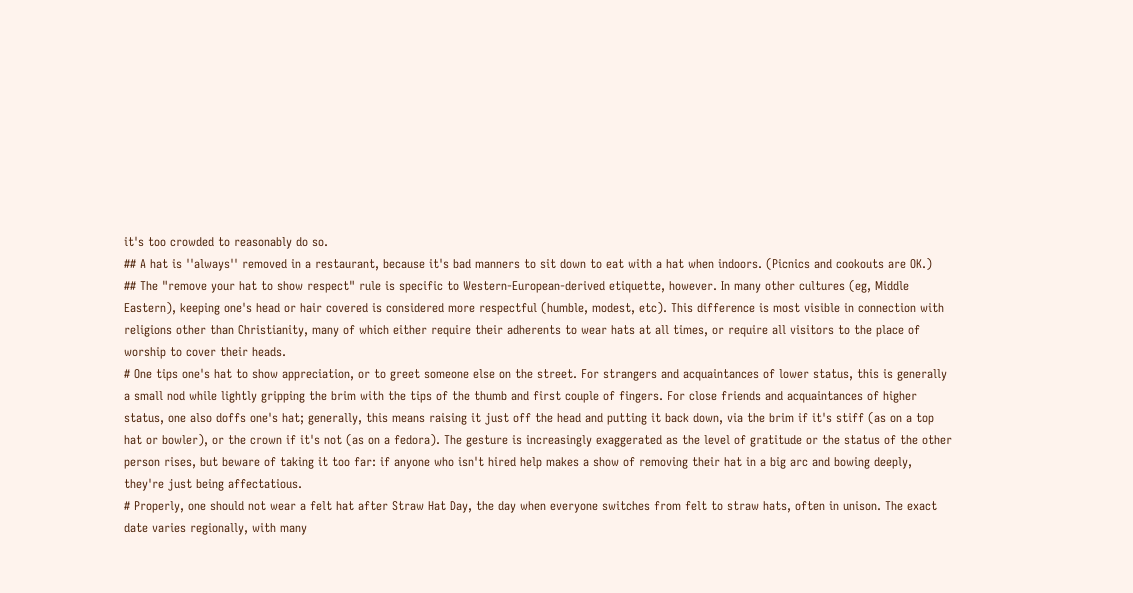it's too crowded to reasonably do so.
## A hat is ''always'' removed in a restaurant, because it's bad manners to sit down to eat with a hat when indoors. (Picnics and cookouts are OK.)
## The "remove your hat to show respect" rule is specific to Western-European-derived etiquette, however. In many other cultures (eg, Middle Eastern), keeping one's head or hair covered is considered more respectful (humble, modest, etc). This difference is most visible in connection with religions other than Christianity, many of which either require their adherents to wear hats at all times, or require all visitors to the place of worship to cover their heads.
# One tips one's hat to show appreciation, or to greet someone else on the street. For strangers and acquaintances of lower status, this is generally a small nod while lightly gripping the brim with the tips of the thumb and first couple of fingers. For close friends and acquaintances of higher status, one also doffs one's hat; generally, this means raising it just off the head and putting it back down, via the brim if it's stiff (as on a top hat or bowler), or the crown if it's not (as on a fedora). The gesture is increasingly exaggerated as the level of gratitude or the status of the other person rises, but beware of taking it too far: if anyone who isn't hired help makes a show of removing their hat in a big arc and bowing deeply, they're just being affectatious.
# Properly, one should not wear a felt hat after Straw Hat Day, the day when everyone switches from felt to straw hats, often in unison. The exact date varies regionally, with many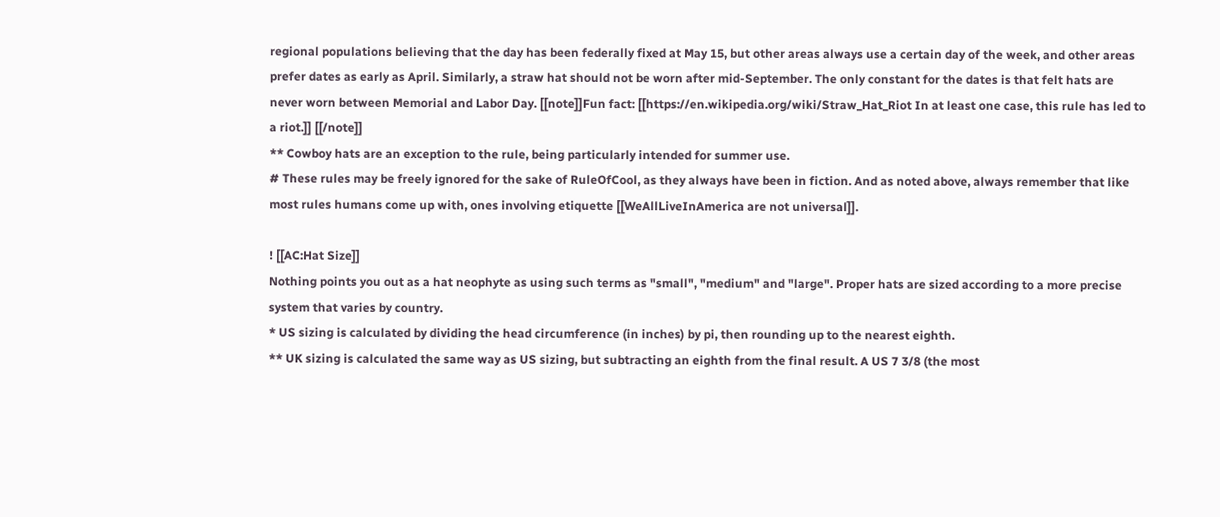regional populations believing that the day has been federally fixed at May 15, but other areas always use a certain day of the week, and other areas prefer dates as early as April. Similarly, a straw hat should not be worn after mid-September. The only constant for the dates is that felt hats are never worn between Memorial and Labor Day. [[note]]Fun fact: [[https://en.wikipedia.org/wiki/Straw_Hat_Riot In at least one case, this rule has led to a riot.]] [[/note]]
** Cowboy hats are an exception to the rule, being particularly intended for summer use.
# These rules may be freely ignored for the sake of RuleOfCool, as they always have been in fiction. And as noted above, always remember that like most rules humans come up with, ones involving etiquette [[WeAllLiveInAmerica are not universal]].

! [[AC:Hat Size]]
Nothing points you out as a hat neophyte as using such terms as "small", "medium" and "large". Proper hats are sized according to a more precise system that varies by country.
* US sizing is calculated by dividing the head circumference (in inches) by pi, then rounding up to the nearest eighth.
** UK sizing is calculated the same way as US sizing, but subtracting an eighth from the final result. A US 7 3/8 (the most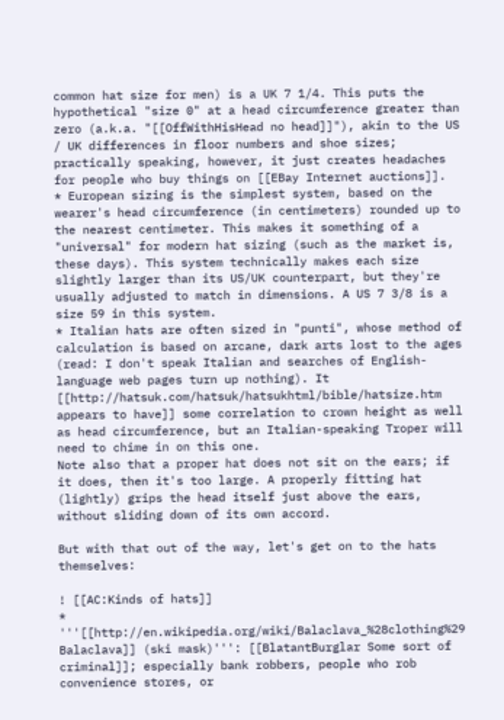common hat size for men) is a UK 7 1/4. This puts the hypothetical "size 0" at a head circumference greater than zero (a.k.a. "[[OffWithHisHead no head]]"), akin to the US / UK differences in floor numbers and shoe sizes; practically speaking, however, it just creates headaches for people who buy things on [[EBay Internet auctions]].
* European sizing is the simplest system, based on the wearer's head circumference (in centimeters) rounded up to the nearest centimeter. This makes it something of a "universal" for modern hat sizing (such as the market is, these days). This system technically makes each size slightly larger than its US/UK counterpart, but they're usually adjusted to match in dimensions. A US 7 3/8 is a size 59 in this system.
* Italian hats are often sized in "punti", whose method of calculation is based on arcane, dark arts lost to the ages (read: I don't speak Italian and searches of English-language web pages turn up nothing). It [[http://hatsuk.com/hatsuk/hatsukhtml/bible/hatsize.htm appears to have]] some correlation to crown height as well as head circumference, but an Italian-speaking Troper will need to chime in on this one.
Note also that a proper hat does not sit on the ears; if it does, then it's too large. A properly fitting hat (lightly) grips the head itself just above the ears, without sliding down of its own accord.

But with that out of the way, let's get on to the hats themselves:

! [[AC:Kinds of hats]]
* '''[[http://en.wikipedia.org/wiki/Balaclava_%28clothing%29 Balaclava]] (ski mask)''': [[BlatantBurglar Some sort of criminal]]; especially bank robbers, people who rob convenience stores, or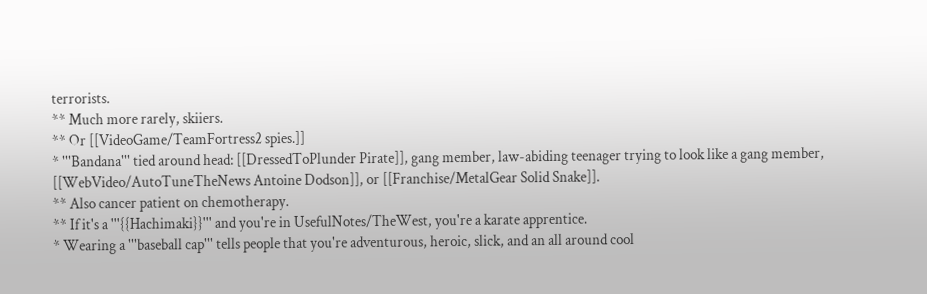terrorists.
** Much more rarely, skiiers.
** Or [[VideoGame/TeamFortress2 spies.]]
* '''Bandana''' tied around head: [[DressedToPlunder Pirate]], gang member, law-abiding teenager trying to look like a gang member, [[WebVideo/AutoTuneTheNews Antoine Dodson]], or [[Franchise/MetalGear Solid Snake]].
** Also cancer patient on chemotherapy.
** If it's a '''{{Hachimaki}}''' and you're in UsefulNotes/TheWest, you're a karate apprentice.
* Wearing a '''baseball cap''' tells people that you're adventurous, heroic, slick, and an all around cool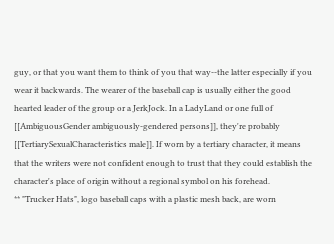guy, or that you want them to think of you that way--the latter especially if you wear it backwards. The wearer of the baseball cap is usually either the good hearted leader of the group or a JerkJock. In a LadyLand or one full of [[AmbiguousGender ambiguously-gendered persons]], they're probably [[TertiarySexualCharacteristics male]]. If worn by a tertiary character, it means that the writers were not confident enough to trust that they could establish the character's place of origin without a regional symbol on his forehead.
** "Trucker Hats", logo baseball caps with a plastic mesh back, are worn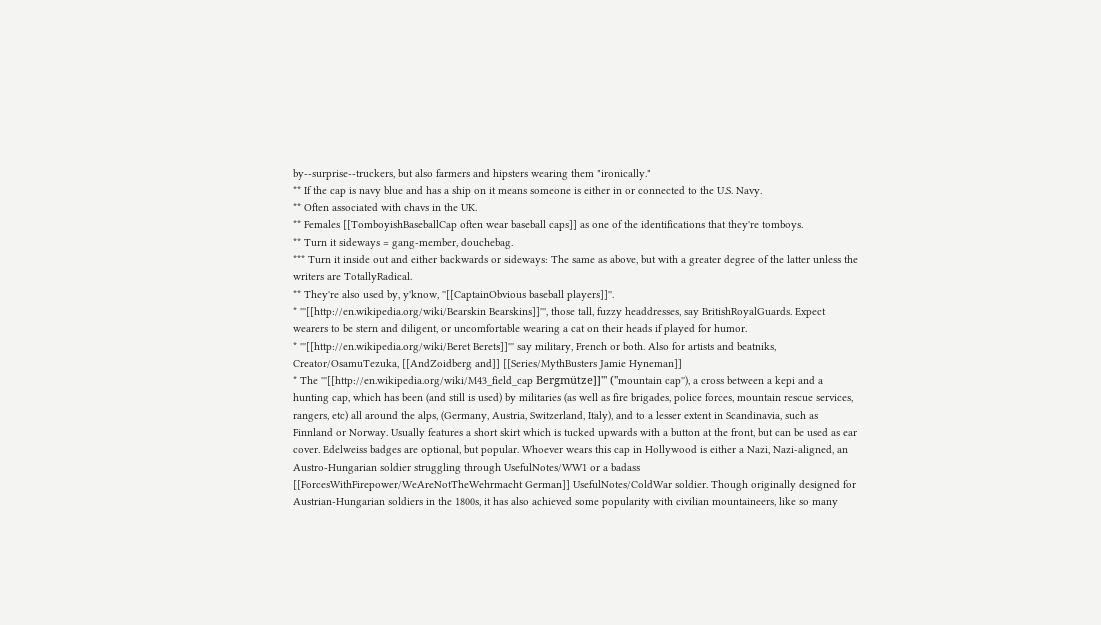by--surprise--truckers, but also farmers and hipsters wearing them "ironically."
** If the cap is navy blue and has a ship on it means someone is either in or connected to the U.S. Navy.
** Often associated with chavs in the UK.
** Females [[TomboyishBaseballCap often wear baseball caps]] as one of the identifications that they're tomboys.
** Turn it sideways = gang-member, douchebag.
*** Turn it inside out and either backwards or sideways: The same as above, but with a greater degree of the latter unless the writers are TotallyRadical.
** They're also used by, y'know, ''[[CaptainObvious baseball players]]''.
* '''[[http://en.wikipedia.org/wiki/Bearskin Bearskins]]''', those tall, fuzzy headdresses, say BritishRoyalGuards. Expect wearers to be stern and diligent, or uncomfortable wearing a cat on their heads if played for humor.
* '''[[http://en.wikipedia.org/wiki/Beret Berets]]''' say military, French or both. Also for artists and beatniks, Creator/OsamuTezuka, [[AndZoidberg and]] [[Series/MythBusters Jamie Hyneman]]
* The '''[[http://en.wikipedia.org/wiki/M43_field_cap Bergmütze]]''' (''mountain cap''), a cross between a kepi and a hunting cap, which has been (and still is used) by militaries (as well as fire brigades, police forces, mountain rescue services, rangers, etc) all around the alps, (Germany, Austria, Switzerland, Italy), and to a lesser extent in Scandinavia, such as Finnland or Norway. Usually features a short skirt which is tucked upwards with a button at the front, but can be used as ear cover. Edelweiss badges are optional, but popular. Whoever wears this cap in Hollywood is either a Nazi, Nazi-aligned, an Austro-Hungarian soldier struggling through UsefulNotes/WW1 or a badass [[ForcesWithFirepower/WeAreNotTheWehrmacht German]] UsefulNotes/ColdWar soldier. Though originally designed for Austrian-Hungarian soldiers in the 1800s, it has also achieved some popularity with civilian mountaineers, like so many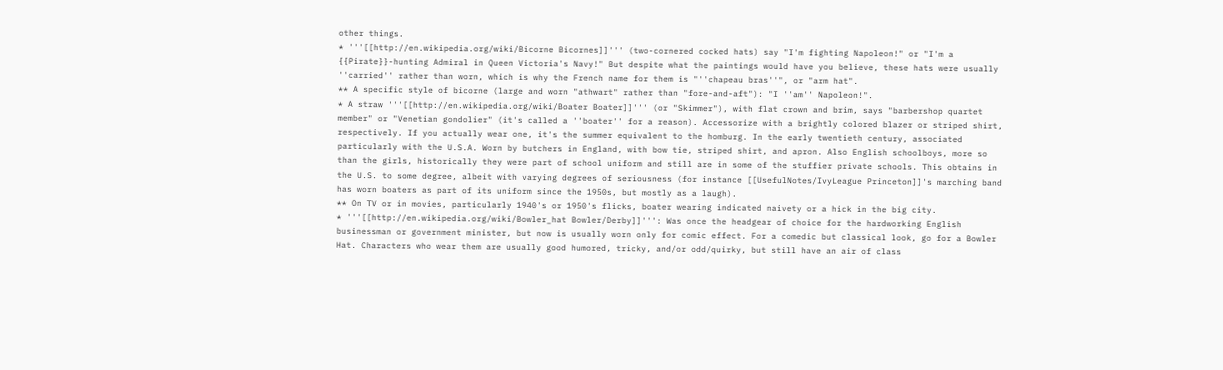other things.
* '''[[http://en.wikipedia.org/wiki/Bicorne Bicornes]]''' (two-cornered cocked hats) say "I'm fighting Napoleon!" or "I'm a {{Pirate}}-hunting Admiral in Queen Victoria's Navy!" But despite what the paintings would have you believe, these hats were usually ''carried'' rather than worn, which is why the French name for them is "''chapeau bras''", or "arm hat".
** A specific style of bicorne (large and worn "athwart" rather than "fore-and-aft"): "I ''am'' Napoleon!".
* A straw '''[[http://en.wikipedia.org/wiki/Boater Boater]]''' (or "Skimmer"), with flat crown and brim, says "barbershop quartet member" or "Venetian gondolier" (it's called a ''boater'' for a reason). Accessorize with a brightly colored blazer or striped shirt, respectively. If you actually wear one, it's the summer equivalent to the homburg. In the early twentieth century, associated particularly with the U.S.A. Worn by butchers in England, with bow tie, striped shirt, and apron. Also English schoolboys, more so than the girls, historically they were part of school uniform and still are in some of the stuffier private schools. This obtains in the U.S. to some degree, albeit with varying degrees of seriousness (for instance [[UsefulNotes/IvyLeague Princeton]]'s marching band has worn boaters as part of its uniform since the 1950s, but mostly as a laugh).
** On TV or in movies, particularly 1940's or 1950's flicks, boater wearing indicated naivety or a hick in the big city.
* '''[[http://en.wikipedia.org/wiki/Bowler_hat Bowler/Derby]]''': Was once the headgear of choice for the hardworking English businessman or government minister, but now is usually worn only for comic effect. For a comedic but classical look, go for a Bowler Hat. Characters who wear them are usually good humored, tricky, and/or odd/quirky, but still have an air of class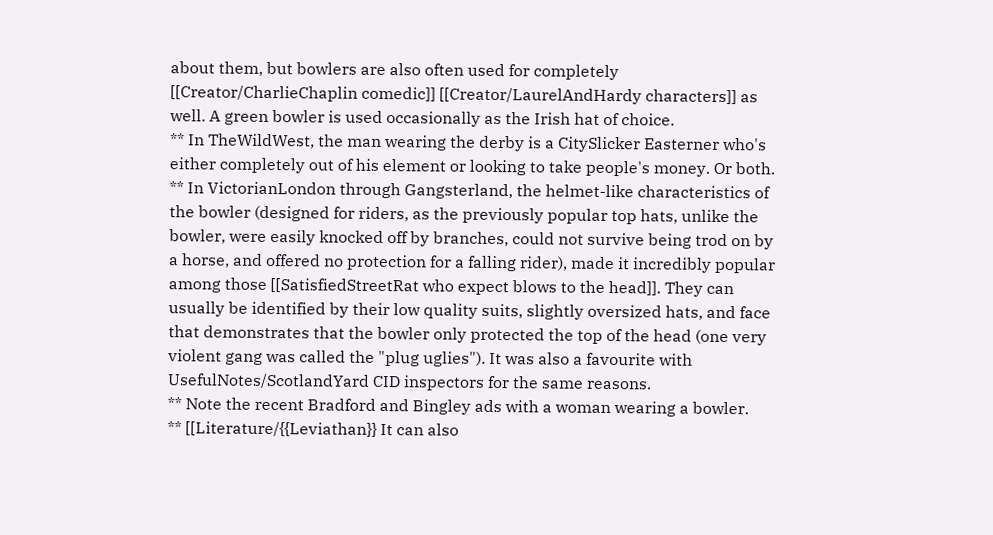about them, but bowlers are also often used for completely [[Creator/CharlieChaplin comedic]] [[Creator/LaurelAndHardy characters]] as well. A green bowler is used occasionally as the Irish hat of choice.
** In TheWildWest, the man wearing the derby is a CitySlicker Easterner who's either completely out of his element or looking to take people's money. Or both.
** In VictorianLondon through Gangsterland, the helmet-like characteristics of the bowler (designed for riders, as the previously popular top hats, unlike the bowler, were easily knocked off by branches, could not survive being trod on by a horse, and offered no protection for a falling rider), made it incredibly popular among those [[SatisfiedStreetRat who expect blows to the head]]. They can usually be identified by their low quality suits, slightly oversized hats, and face that demonstrates that the bowler only protected the top of the head (one very violent gang was called the "plug uglies"). It was also a favourite with UsefulNotes/ScotlandYard CID inspectors for the same reasons.
** Note the recent Bradford and Bingley ads with a woman wearing a bowler.
** [[Literature/{{Leviathan}} It can also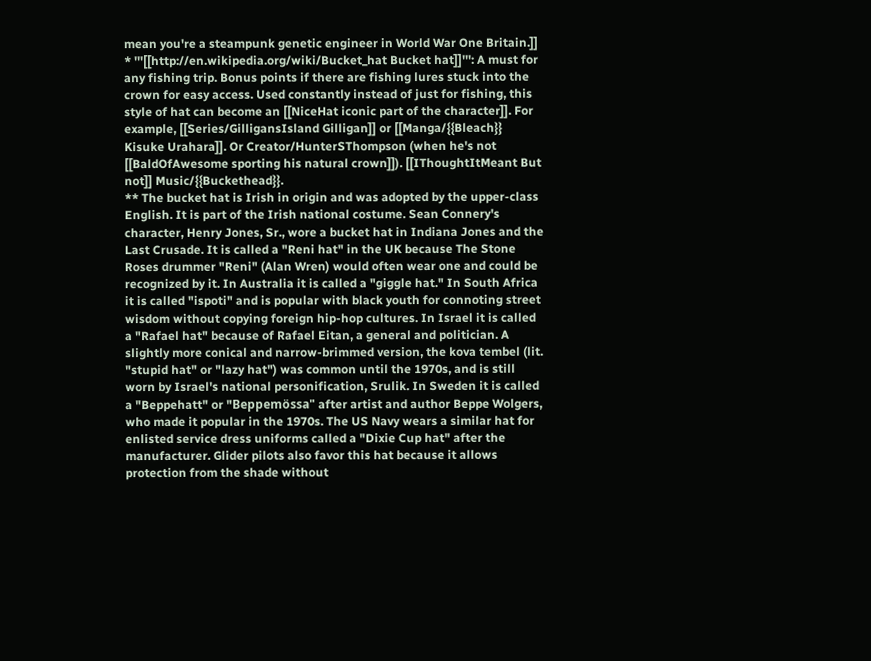mean you're a steampunk genetic engineer in World War One Britain.]]
* '''[[http://en.wikipedia.org/wiki/Bucket_hat Bucket hat]]''': A must for any fishing trip. Bonus points if there are fishing lures stuck into the crown for easy access. Used constantly instead of just for fishing, this style of hat can become an [[NiceHat iconic part of the character]]. For example, [[Series/GilligansIsland Gilligan]] or [[Manga/{{Bleach}} Kisuke Urahara]]. Or Creator/HunterSThompson (when he's not [[BaldOfAwesome sporting his natural crown]]). [[IThoughtItMeant But not]] Music/{{Buckethead}}.
** The bucket hat is Irish in origin and was adopted by the upper-class English. It is part of the Irish national costume. Sean Connery's character, Henry Jones, Sr., wore a bucket hat in Indiana Jones and the Last Crusade. It is called a "Reni hat" in the UK because The Stone Roses drummer "Reni" (Alan Wren) would often wear one and could be recognized by it. In Australia it is called a "giggle hat." In South Africa it is called "ispoti" and is popular with black youth for connoting street wisdom without copying foreign hip-hop cultures. In Israel it is called a "Rafael hat" because of Rafael Eitan, a general and politician. A slightly more conical and narrow-brimmed version, the kova tembel (lit. "stupid hat" or "lazy hat") was common until the 1970s, and is still worn by Israel's national personification, Srulik. In Sweden it is called a "Beppehatt" or "Beppemössa" after artist and author Beppe Wolgers, who made it popular in the 1970s. The US Navy wears a similar hat for enlisted service dress uniforms called a "Dixie Cup hat" after the manufacturer. Glider pilots also favor this hat because it allows protection from the shade without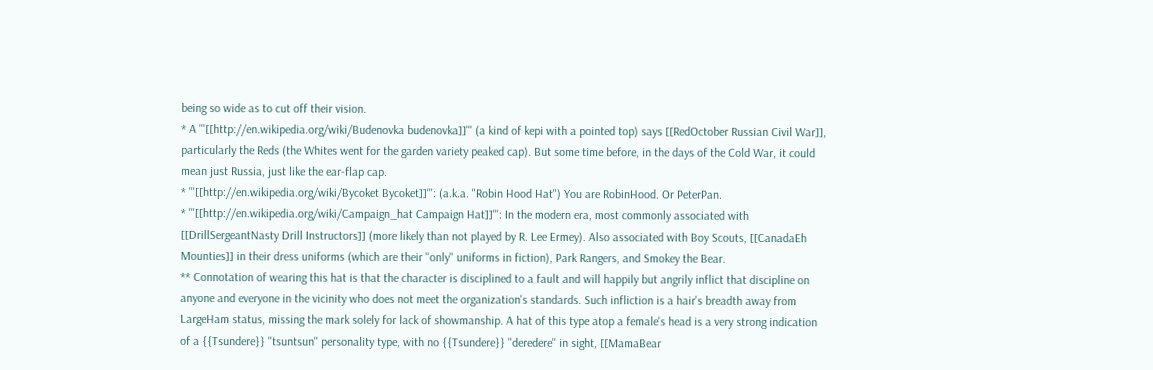being so wide as to cut off their vision.
* A '''[[http://en.wikipedia.org/wiki/Budenovka budenovka]]''' (a kind of kepi with a pointed top) says [[RedOctober Russian Civil War]], particularly the Reds (the Whites went for the garden variety peaked cap). But some time before, in the days of the Cold War, it could mean just Russia, just like the ear-flap cap.
* '''[[http://en.wikipedia.org/wiki/Bycoket Bycoket]]''': (a.k.a. "Robin Hood Hat") You are RobinHood. Or PeterPan.
* '''[[http://en.wikipedia.org/wiki/Campaign_hat Campaign Hat]]''': In the modern era, most commonly associated with [[DrillSergeantNasty Drill Instructors]] (more likely than not played by R. Lee Ermey). Also associated with Boy Scouts, [[CanadaEh Mounties]] in their dress uniforms (which are their ''only'' uniforms in fiction), Park Rangers, and Smokey the Bear.
** Connotation of wearing this hat is that the character is disciplined to a fault and will happily but angrily inflict that discipline on anyone and everyone in the vicinity who does not meet the organization's standards. Such infliction is a hair's breadth away from LargeHam status, missing the mark solely for lack of showmanship. A hat of this type atop a female's head is a very strong indication of a {{Tsundere}} ''tsuntsun'' personality type, with no {{Tsundere}} ''deredere'' in sight, [[MamaBear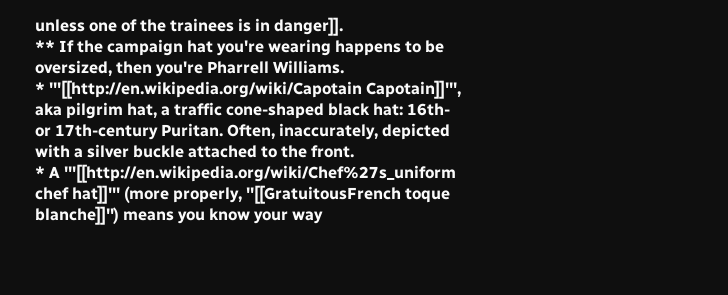unless one of the trainees is in danger]].
** If the campaign hat you're wearing happens to be oversized, then you're Pharrell Williams.
* '''[[http://en.wikipedia.org/wiki/Capotain Capotain]]''', aka pilgrim hat, a traffic cone-shaped black hat: 16th- or 17th-century Puritan. Often, inaccurately, depicted with a silver buckle attached to the front.
* A '''[[http://en.wikipedia.org/wiki/Chef%27s_uniform chef hat]]''' (more properly, ''[[GratuitousFrench toque blanche]]'') means you know your way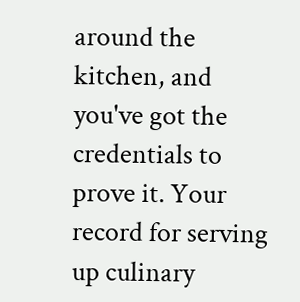around the kitchen, and you've got the credentials to prove it. Your record for serving up culinary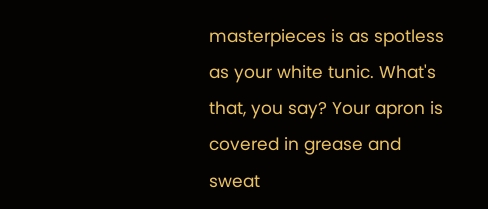masterpieces is as spotless as your white tunic. What's that, you say? Your apron is covered in grease and sweat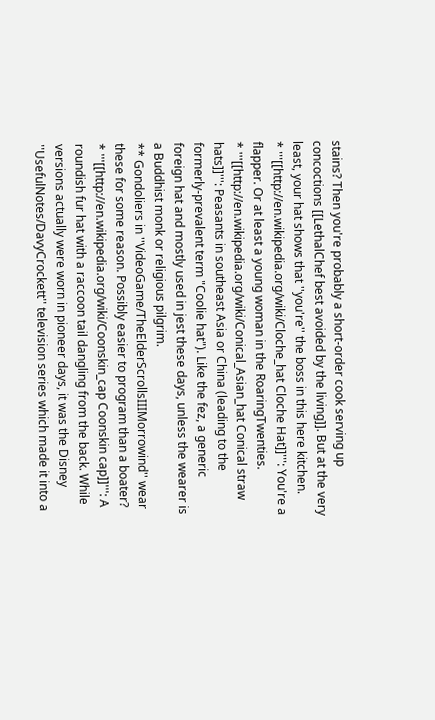stains? Then you're probably a short-order cook serving up concoctions [[LethalChef best avoided by the living]]. But at the very least, your hat shows that ''you're'' the boss in this here kitchen.
* '''[[http://en.wikipedia.org/wiki/Cloche_hat Cloche Hat]]''': You're a flapper. Or at least a young woman in the RoaringTwenties.
* '''[[http://en.wikipedia.org/wiki/Conical_Asian_hat Conical straw hats]]''': Peasants in southeast Asia or China (leading to the formerly-prevalent term "Coolie hat"). Like the fez, a generic foreign hat and mostly used in jest these days, unless the wearer is a Buddhist monk or religious pilgrim.
** Gondoliers in ''VideoGame/TheElderScrollsIIIMorrowind'' wear these for some reason. Possibly easier to program than a boater?
* '''[[http://en.wikipedia.org/wiki/Coonskin_cap Coonskin cap]]''': A roundish fur hat with a raccoon tail dangling from the back. While versions actually were worn in pioneer days, it was the Disney ''UsefulNotes/DavyCrockett'' television series which made it into a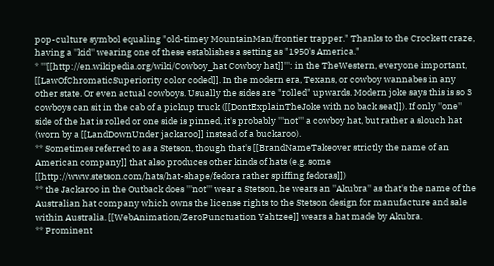pop-culture symbol equaling "old-timey MountainMan/frontier trapper." Thanks to the Crockett craze, having a ''kid'' wearing one of these establishes a setting as "1950's America."
* '''[[http://en.wikipedia.org/wiki/Cowboy_hat Cowboy hat]]''': in the TheWestern, everyone important, [[LawOfChromaticSuperiority color coded]]. In the modern era, Texans, or cowboy wannabes in any other state. Or even actual cowboys. Usually the sides are "rolled" upwards. Modern joke says this is so 3 cowboys can sit in the cab of a pickup truck ([[DontExplainTheJoke with no back seat]]). If only ''one'' side of the hat is rolled or one side is pinned, it's probably '''not''' a cowboy hat, but rather a slouch hat (worn by a [[LandDownUnder jackaroo]] instead of a buckaroo).
** Sometimes referred to as a Stetson, though that's [[BrandNameTakeover strictly the name of an American company]] that also produces other kinds of hats (e.g. some [[http://www.stetson.com/hats/hat-shape/fedora rather spiffing fedoras]])
** the Jackaroo in the Outback does '''not''' wear a Stetson, he wears an ''Akubra'' as that's the name of the Australian hat company which owns the license rights to the Stetson design for manufacture and sale within Australia. [[WebAnimation/ZeroPunctuation Yahtzee]] wears a hat made by Akubra.
** Prominent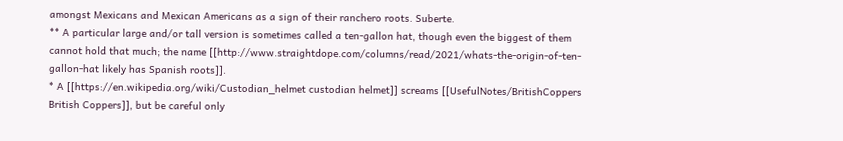amongst Mexicans and Mexican Americans as a sign of their ranchero roots. Suberte.
** A particular large and/or tall version is sometimes called a ten-gallon hat, though even the biggest of them cannot hold that much; the name [[http://www.straightdope.com/columns/read/2021/whats-the-origin-of-ten-gallon-hat likely has Spanish roots]].
* A [[https://en.wikipedia.org/wiki/Custodian_helmet custodian helmet]] screams [[UsefulNotes/BritishCoppers British Coppers]], but be careful only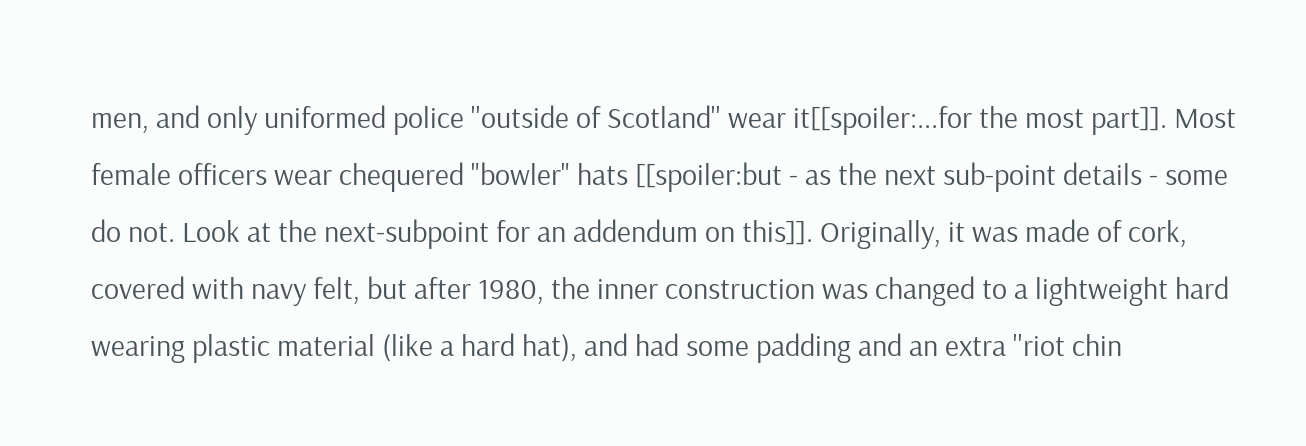men, and only uniformed police ''outside of Scotland'' wear it[[spoiler:...for the most part]]. Most female officers wear chequered "bowler" hats [[spoiler:but - as the next sub-point details - some do not. Look at the next-subpoint for an addendum on this]]. Originally, it was made of cork, covered with navy felt, but after 1980, the inner construction was changed to a lightweight hard wearing plastic material (like a hard hat), and had some padding and an extra ''riot chin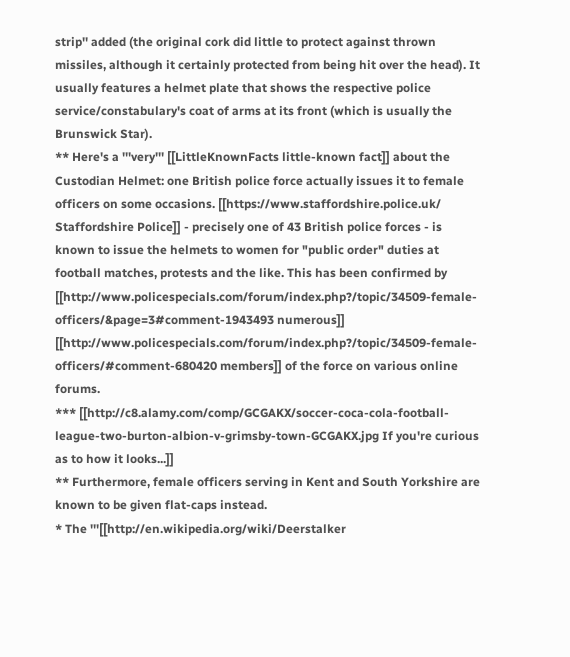strip'' added (the original cork did little to protect against thrown missiles, although it certainly protected from being hit over the head). It usually features a helmet plate that shows the respective police service/constabulary's coat of arms at its front (which is usually the Brunswick Star).
** Here's a '''very''' [[LittleKnownFacts little-known fact]] about the Custodian Helmet: one British police force actually issues it to female officers on some occasions. [[https://www.staffordshire.police.uk/ Staffordshire Police]] - precisely one of 43 British police forces - is known to issue the helmets to women for "public order" duties at football matches, protests and the like. This has been confirmed by [[http://www.policespecials.com/forum/index.php?/topic/34509-female-officers/&page=3#comment-1943493 numerous]] [[http://www.policespecials.com/forum/index.php?/topic/34509-female-officers/#comment-680420 members]] of the force on various online forums.
*** [[http://c8.alamy.com/comp/GCGAKX/soccer-coca-cola-football-league-two-burton-albion-v-grimsby-town-GCGAKX.jpg If you're curious as to how it looks...]]
** Furthermore, female officers serving in Kent and South Yorkshire are known to be given flat-caps instead.
* The '''[[http://en.wikipedia.org/wiki/Deerstalker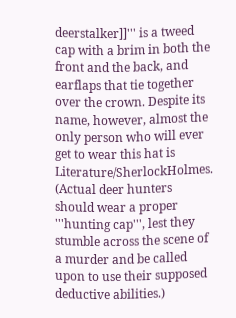deerstalker]]''' is a tweed cap with a brim in both the front and the back, and earflaps that tie together over the crown. Despite its name, however, almost the only person who will ever get to wear this hat is Literature/SherlockHolmes. (Actual deer hunters should wear a proper '''hunting cap''', lest they stumble across the scene of a murder and be called upon to use their supposed deductive abilities.)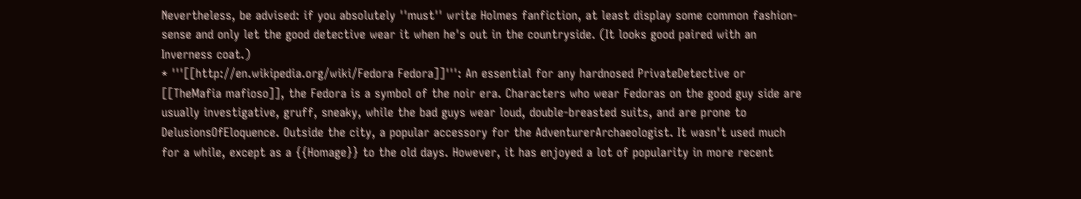Nevertheless, be advised: if you absolutely ''must'' write Holmes fanfiction, at least display some common fashion-sense and only let the good detective wear it when he's out in the countryside. (It looks good paired with an Inverness coat.)
* '''[[http://en.wikipedia.org/wiki/Fedora Fedora]]''': An essential for any hardnosed PrivateDetective or [[TheMafia mafioso]], the Fedora is a symbol of the noir era. Characters who wear Fedoras on the good guy side are usually investigative, gruff, sneaky, while the bad guys wear loud, double-breasted suits, and are prone to DelusionsOfEloquence. Outside the city, a popular accessory for the AdventurerArchaeologist. It wasn't used much for a while, except as a {{Homage}} to the old days. However, it has enjoyed a lot of popularity in more recent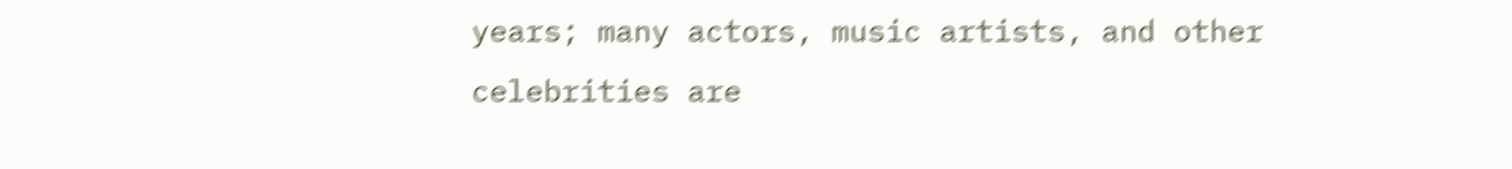years; many actors, music artists, and other celebrities are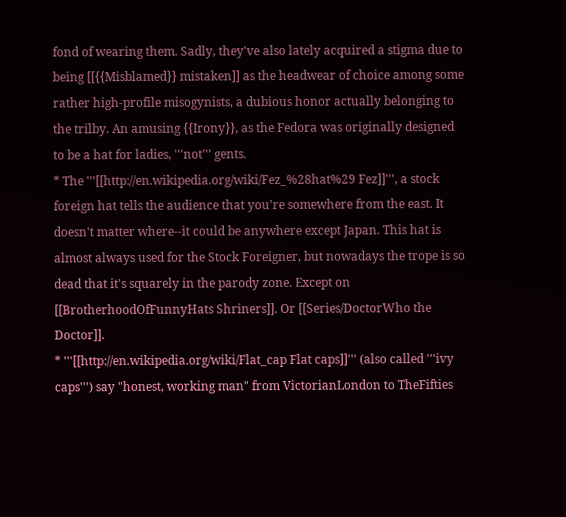fond of wearing them. Sadly, they've also lately acquired a stigma due to being [[{{Misblamed}} mistaken]] as the headwear of choice among some rather high-profile misogynists, a dubious honor actually belonging to the trilby. An amusing {{Irony}}, as the Fedora was originally designed to be a hat for ladies, '''not''' gents.
* The '''[[http://en.wikipedia.org/wiki/Fez_%28hat%29 Fez]]''', a stock foreign hat tells the audience that you're somewhere from the east. It doesn't matter where--it could be anywhere except Japan. This hat is almost always used for the Stock Foreigner, but nowadays the trope is so dead that it's squarely in the parody zone. Except on [[BrotherhoodOfFunnyHats Shriners]]. Or [[Series/DoctorWho the Doctor]].
* '''[[http://en.wikipedia.org/wiki/Flat_cap Flat caps]]''' (also called '''ivy caps''') say "honest, working man" from VictorianLondon to TheFifties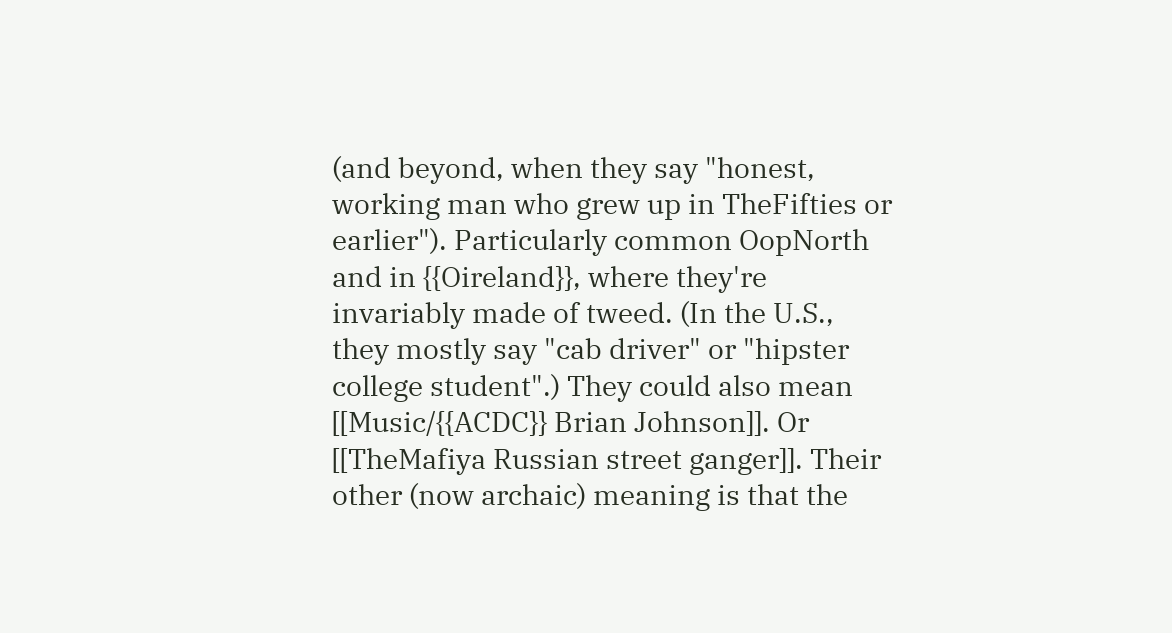(and beyond, when they say "honest, working man who grew up in TheFifties or earlier"). Particularly common OopNorth and in {{Oireland}}, where they're invariably made of tweed. (In the U.S., they mostly say "cab driver" or "hipster college student".) They could also mean [[Music/{{ACDC}} Brian Johnson]]. Or [[TheMafiya Russian street ganger]]. Their other (now archaic) meaning is that the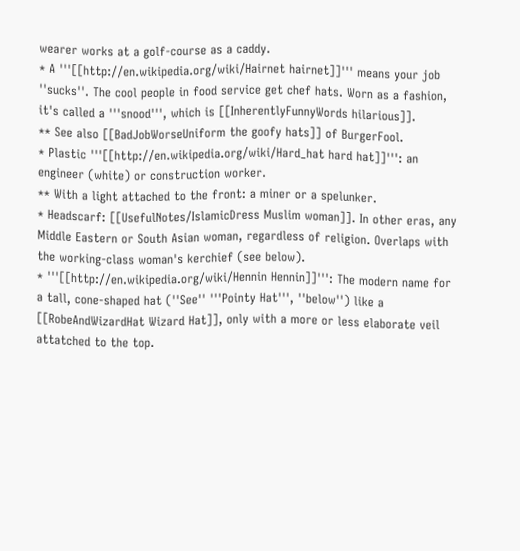wearer works at a golf-course as a caddy.
* A '''[[http://en.wikipedia.org/wiki/Hairnet hairnet]]''' means your job ''sucks''. The cool people in food service get chef hats. Worn as a fashion, it's called a '''snood''', which is [[InherentlyFunnyWords hilarious]].
** See also [[BadJobWorseUniform the goofy hats]] of BurgerFool.
* Plastic '''[[http://en.wikipedia.org/wiki/Hard_hat hard hat]]''': an engineer (white) or construction worker.
** With a light attached to the front: a miner or a spelunker.
* Headscarf: [[UsefulNotes/IslamicDress Muslim woman]]. In other eras, any Middle Eastern or South Asian woman, regardless of religion. Overlaps with the working-class woman's kerchief (see below).
* '''[[http://en.wikipedia.org/wiki/Hennin Hennin]]''': The modern name for a tall, cone-shaped hat (''See'' '''Pointy Hat''', ''below'') like a [[RobeAndWizardHat Wizard Hat]], only with a more or less elaborate veil attatched to the top.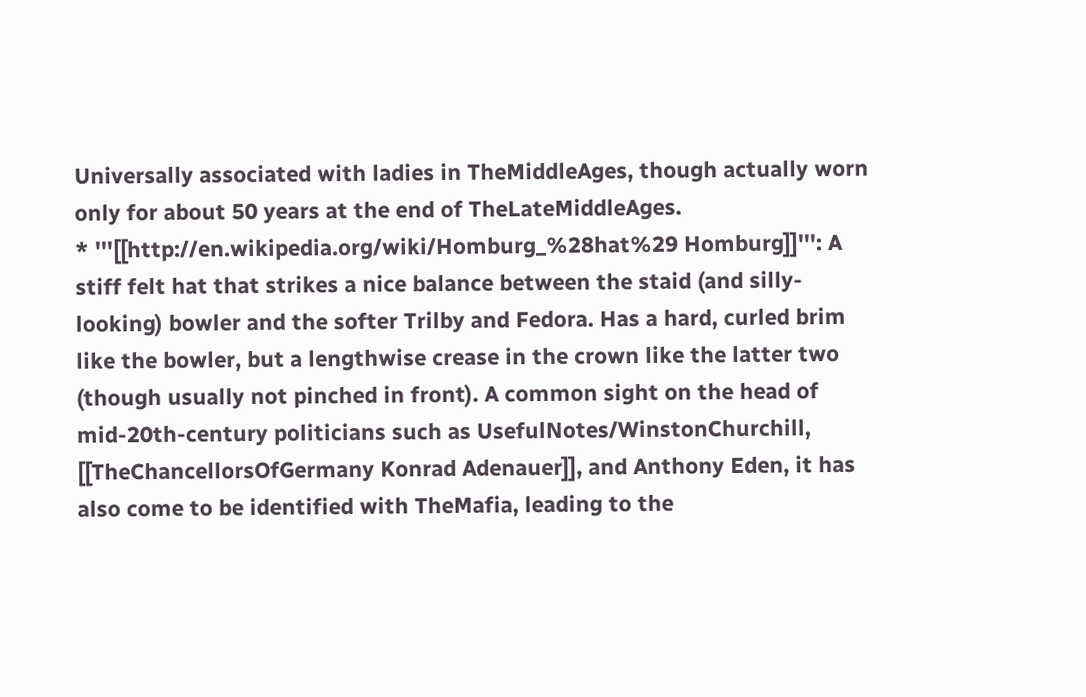Universally associated with ladies in TheMiddleAges, though actually worn only for about 50 years at the end of TheLateMiddleAges.
* '''[[http://en.wikipedia.org/wiki/Homburg_%28hat%29 Homburg]]''': A stiff felt hat that strikes a nice balance between the staid (and silly-looking) bowler and the softer Trilby and Fedora. Has a hard, curled brim like the bowler, but a lengthwise crease in the crown like the latter two (though usually not pinched in front). A common sight on the head of mid-20th-century politicians such as UsefulNotes/WinstonChurchill, [[TheChancellorsOfGermany Konrad Adenauer]], and Anthony Eden, it has also come to be identified with TheMafia, leading to the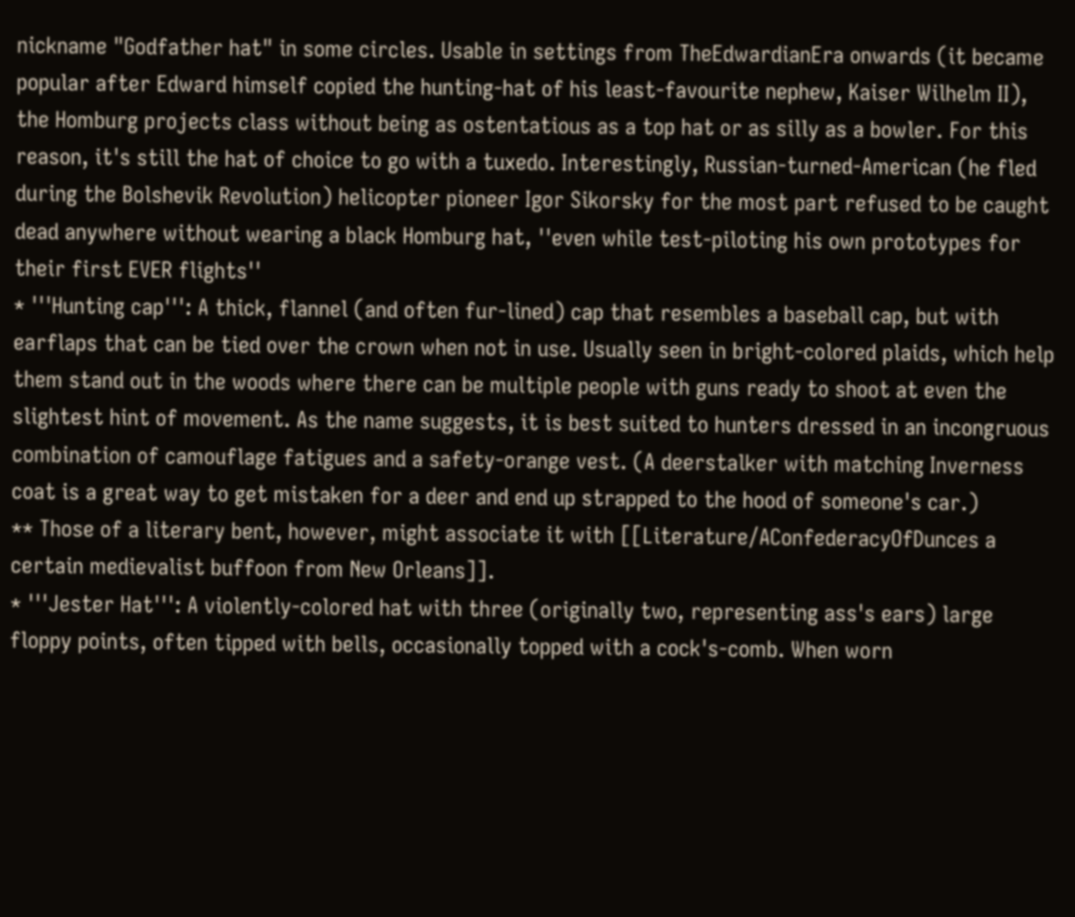nickname "Godfather hat" in some circles. Usable in settings from TheEdwardianEra onwards (it became popular after Edward himself copied the hunting-hat of his least-favourite nephew, Kaiser Wilhelm II), the Homburg projects class without being as ostentatious as a top hat or as silly as a bowler. For this reason, it's still the hat of choice to go with a tuxedo. Interestingly, Russian-turned-American (he fled during the Bolshevik Revolution) helicopter pioneer Igor Sikorsky for the most part refused to be caught dead anywhere without wearing a black Homburg hat, ''even while test-piloting his own prototypes for their first EVER flights''
* '''Hunting cap''': A thick, flannel (and often fur-lined) cap that resembles a baseball cap, but with earflaps that can be tied over the crown when not in use. Usually seen in bright-colored plaids, which help them stand out in the woods where there can be multiple people with guns ready to shoot at even the slightest hint of movement. As the name suggests, it is best suited to hunters dressed in an incongruous combination of camouflage fatigues and a safety-orange vest. (A deerstalker with matching Inverness coat is a great way to get mistaken for a deer and end up strapped to the hood of someone's car.)
** Those of a literary bent, however, might associate it with [[Literature/AConfederacyOfDunces a certain medievalist buffoon from New Orleans]].
* '''Jester Hat''': A violently-colored hat with three (originally two, representing ass's ears) large floppy points, often tipped with bells, occasionally topped with a cock's-comb. When worn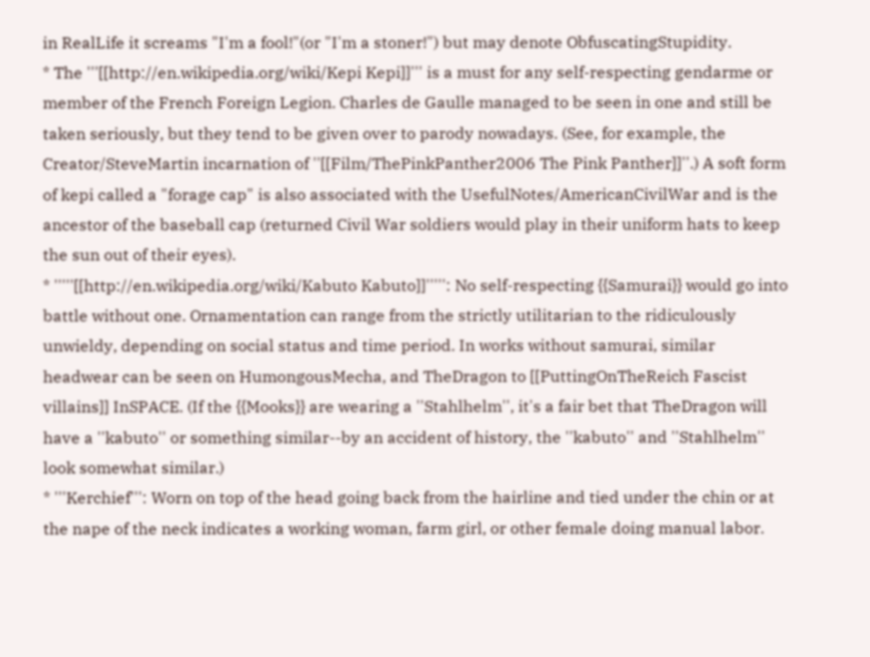in RealLife it screams "I'm a fool!"(or "I'm a stoner!") but may denote ObfuscatingStupidity.
* The '''[[http://en.wikipedia.org/wiki/Kepi Kepi]]''' is a must for any self-respecting gendarme or member of the French Foreign Legion. Charles de Gaulle managed to be seen in one and still be taken seriously, but they tend to be given over to parody nowadays. (See, for example, the Creator/SteveMartin incarnation of ''[[Film/ThePinkPanther2006 The Pink Panther]]''.) A soft form of kepi called a "forage cap" is also associated with the UsefulNotes/AmericanCivilWar and is the ancestor of the baseball cap (returned Civil War soldiers would play in their uniform hats to keep the sun out of their eyes).
* '''''[[http://en.wikipedia.org/wiki/Kabuto Kabuto]]''''': No self-respecting {{Samurai}} would go into battle without one. Ornamentation can range from the strictly utilitarian to the ridiculously unwieldy, depending on social status and time period. In works without samurai, similar headwear can be seen on HumongousMecha, and TheDragon to [[PuttingOnTheReich Fascist villains]] InSPACE. (If the {{Mooks}} are wearing a ''Stahlhelm'', it's a fair bet that TheDragon will have a ''kabuto'' or something similar--by an accident of history, the ''kabuto'' and ''Stahlhelm'' look somewhat similar.)
* '''Kerchief''': Worn on top of the head going back from the hairline and tied under the chin or at the nape of the neck indicates a working woman, farm girl, or other female doing manual labor.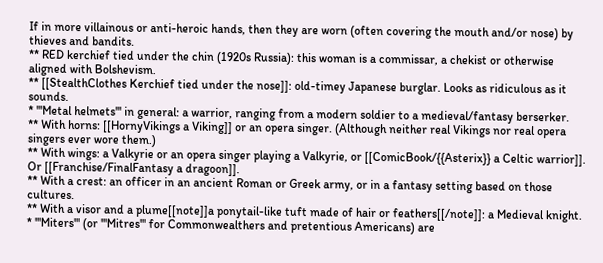If in more villainous or anti-heroic hands, then they are worn (often covering the mouth and/or nose) by thieves and bandits.
** RED kerchief tied under the chin (1920s Russia): this woman is a commissar, a chekist or otherwise aligned with Bolshevism.
** [[StealthClothes Kerchief tied under the nose]]: old-timey Japanese burglar. Looks as ridiculous as it sounds.
* '''Metal helmets''' in general: a warrior, ranging from a modern soldier to a medieval/fantasy berserker.
** With horns: [[HornyVikings a Viking]] or an opera singer. (Although neither real Vikings nor real opera singers ever wore them.)
** With wings: a Valkyrie or an opera singer playing a Valkyrie, or [[ComicBook/{{Asterix}} a Celtic warrior]]. Or [[Franchise/FinalFantasy a dragoon]].
** With a crest: an officer in an ancient Roman or Greek army, or in a fantasy setting based on those cultures.
** With a visor and a plume[[note]]a ponytail-like tuft made of hair or feathers[[/note]]: a Medieval knight.
* '''Miters''' (or '''Mitres''' for Commonwealthers and pretentious Americans) are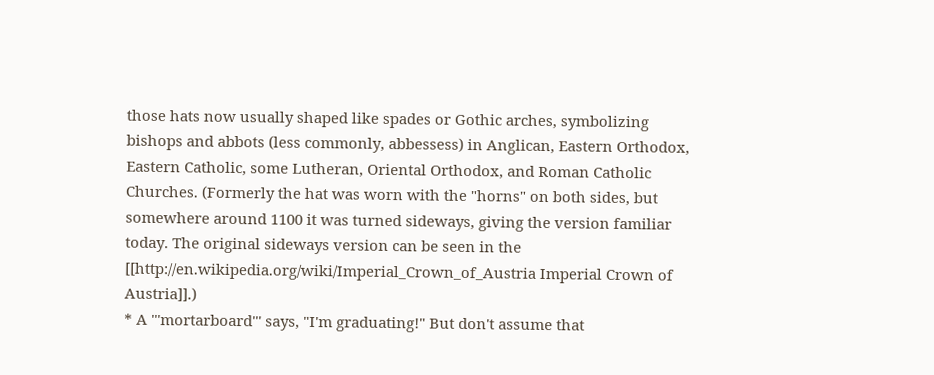those hats now usually shaped like spades or Gothic arches, symbolizing bishops and abbots (less commonly, abbessess) in Anglican, Eastern Orthodox, Eastern Catholic, some Lutheran, Oriental Orthodox, and Roman Catholic Churches. (Formerly the hat was worn with the "horns" on both sides, but somewhere around 1100 it was turned sideways, giving the version familiar today. The original sideways version can be seen in the [[http://en.wikipedia.org/wiki/Imperial_Crown_of_Austria Imperial Crown of Austria]].)
* A '''mortarboard''' says, "I'm graduating!" But don't assume that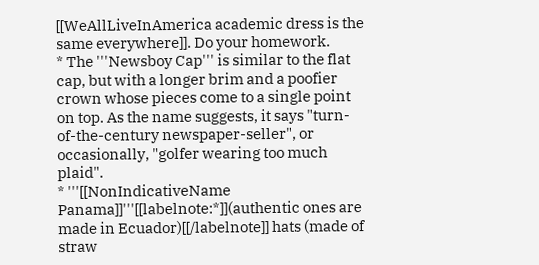[[WeAllLiveInAmerica academic dress is the same everywhere]]. Do your homework.
* The '''Newsboy Cap''' is similar to the flat cap, but with a longer brim and a poofier crown whose pieces come to a single point on top. As the name suggests, it says "turn-of-the-century newspaper-seller", or occasionally, "golfer wearing too much plaid".
* '''[[NonIndicativeName Panama]]'''[[labelnote:*]](authentic ones are made in Ecuador)[[/labelnote]] hats (made of straw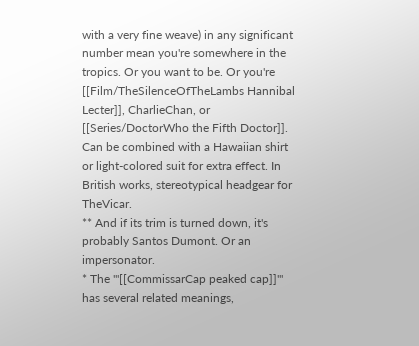with a very fine weave) in any significant number mean you're somewhere in the tropics. Or you want to be. Or you're [[Film/TheSilenceOfTheLambs Hannibal Lecter]], CharlieChan, or [[Series/DoctorWho the Fifth Doctor]]. Can be combined with a Hawaiian shirt or light-colored suit for extra effect. In British works, stereotypical headgear for TheVicar.
** And if its trim is turned down, it's probably Santos Dumont. Or an impersonator.
* The '''[[CommissarCap peaked cap]]''' has several related meanings,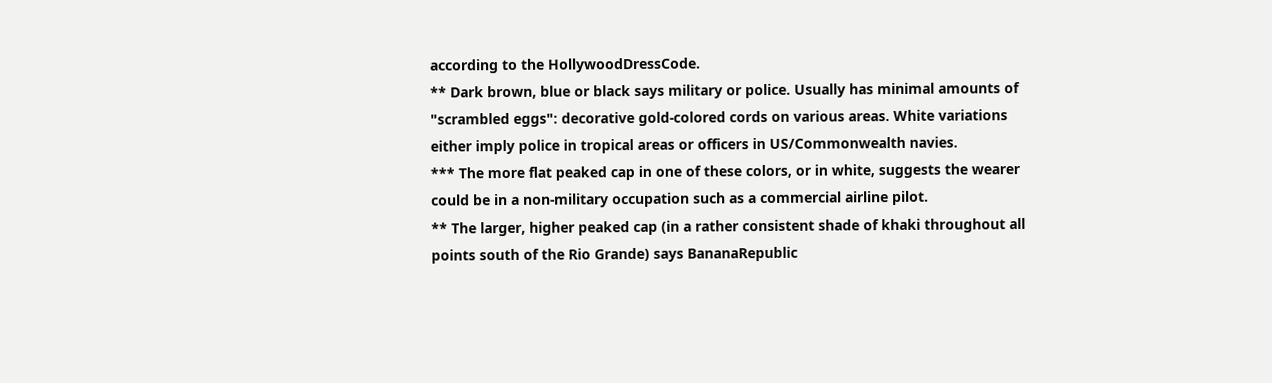according to the HollywoodDressCode.
** Dark brown, blue or black says military or police. Usually has minimal amounts of "scrambled eggs": decorative gold-colored cords on various areas. White variations either imply police in tropical areas or officers in US/Commonwealth navies.
*** The more flat peaked cap in one of these colors, or in white, suggests the wearer could be in a non-military occupation such as a commercial airline pilot.
** The larger, higher peaked cap (in a rather consistent shade of khaki throughout all points south of the Rio Grande) says BananaRepublic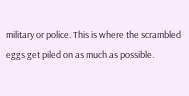military or police. This is where the scrambled eggs get piled on as much as possible.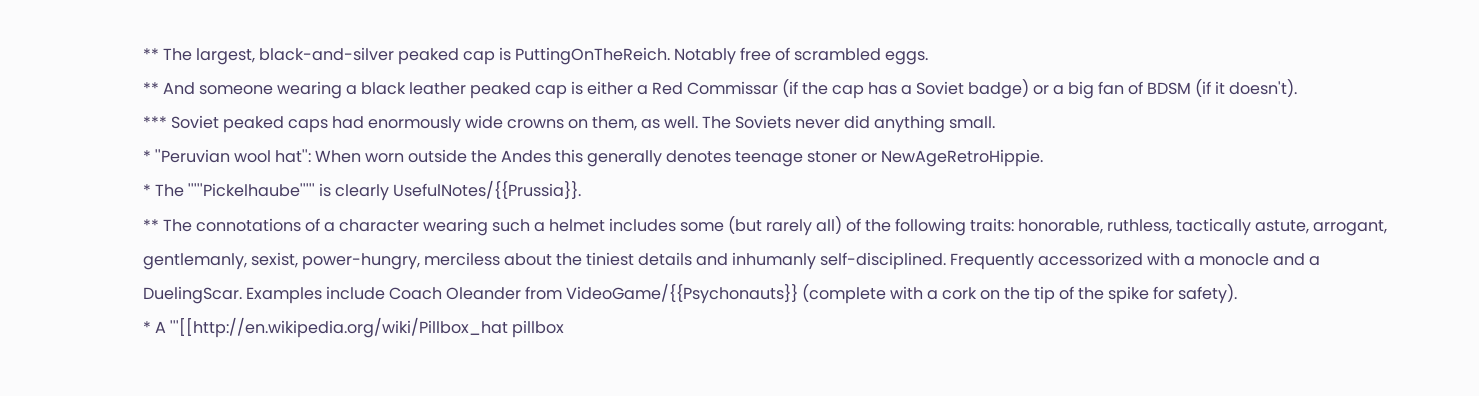** The largest, black-and-silver peaked cap is PuttingOnTheReich. Notably free of scrambled eggs.
** And someone wearing a black leather peaked cap is either a Red Commissar (if the cap has a Soviet badge) or a big fan of BDSM (if it doesn't).
*** Soviet peaked caps had enormously wide crowns on them, as well. The Soviets never did anything small.
* ''Peruvian wool hat'': When worn outside the Andes this generally denotes teenage stoner or NewAgeRetroHippie.
* The '''''Pickelhaube''''' is clearly UsefulNotes/{{Prussia}}.
** The connotations of a character wearing such a helmet includes some (but rarely all) of the following traits: honorable, ruthless, tactically astute, arrogant, gentlemanly, sexist, power-hungry, merciless about the tiniest details and inhumanly self-disciplined. Frequently accessorized with a monocle and a DuelingScar. Examples include Coach Oleander from VideoGame/{{Psychonauts}} (complete with a cork on the tip of the spike for safety).
* A '''[[http://en.wikipedia.org/wiki/Pillbox_hat pillbox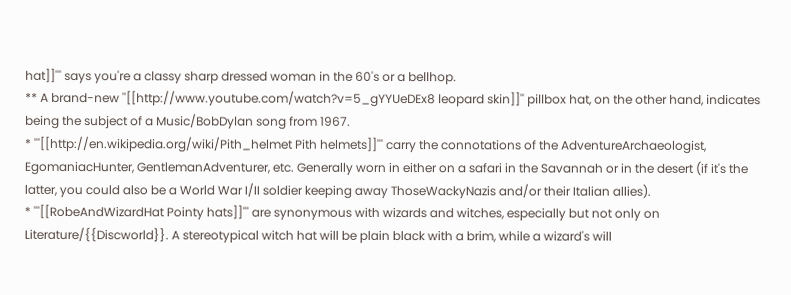hat]]''' says you're a classy sharp dressed woman in the 60's or a bellhop.
** A brand-new ''[[http://www.youtube.com/watch?v=5_gYYUeDEx8 leopard skin]]'' pillbox hat, on the other hand, indicates being the subject of a Music/BobDylan song from 1967.
* '''[[http://en.wikipedia.org/wiki/Pith_helmet Pith helmets]]''' carry the connotations of the AdventureArchaeologist, EgomaniacHunter, GentlemanAdventurer, etc. Generally worn in either on a safari in the Savannah or in the desert (if it's the latter, you could also be a World War I/II soldier keeping away ThoseWackyNazis and/or their Italian allies).
* '''[[RobeAndWizardHat Pointy hats]]''' are synonymous with wizards and witches, especially but not only on Literature/{{Discworld}}. A stereotypical witch hat will be plain black with a brim, while a wizard's will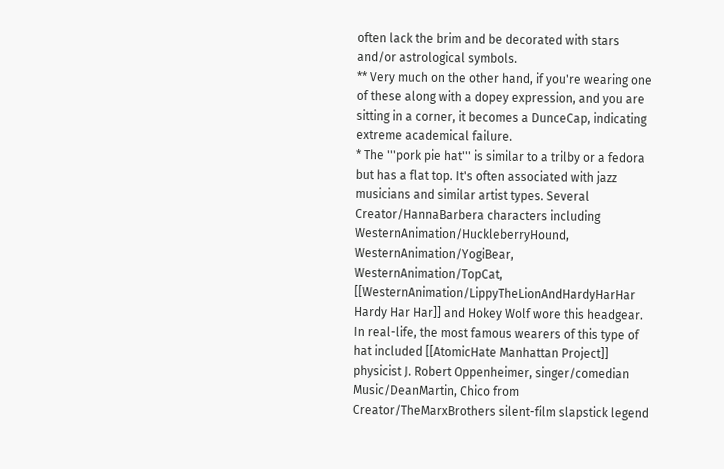often lack the brim and be decorated with stars and/or astrological symbols.
** Very much on the other hand, if you're wearing one of these along with a dopey expression, and you are sitting in a corner, it becomes a DunceCap, indicating extreme academical failure.
* The '''pork pie hat''' is similar to a trilby or a fedora but has a flat top. It's often associated with jazz musicians and similar artist types. Several Creator/HannaBarbera characters including WesternAnimation/HuckleberryHound, WesternAnimation/YogiBear, WesternAnimation/TopCat, [[WesternAnimation/LippyTheLionAndHardyHarHar Hardy Har Har]] and Hokey Wolf wore this headgear. In real-life, the most famous wearers of this type of hat included [[AtomicHate Manhattan Project]] physicist J. Robert Oppenheimer, singer/comedian Music/DeanMartin, Chico from Creator/TheMarxBrothers silent-film slapstick legend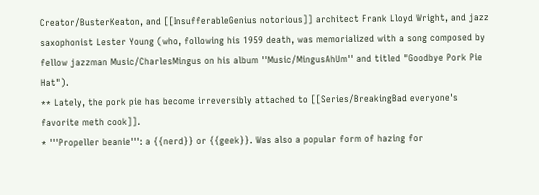Creator/BusterKeaton, and [[InsufferableGenius notorious]] architect Frank Lloyd Wright, and jazz saxophonist Lester Young (who, following his 1959 death, was memorialized with a song composed by fellow jazzman Music/CharlesMingus on his album ''Music/MingusAhUm'' and titled "Goodbye Pork Pie Hat").
** Lately, the pork pie has become irreversibly attached to [[Series/BreakingBad everyone's favorite meth cook]].
* '''Propeller beanie''': a {{nerd}} or {{geek}}. Was also a popular form of hazing for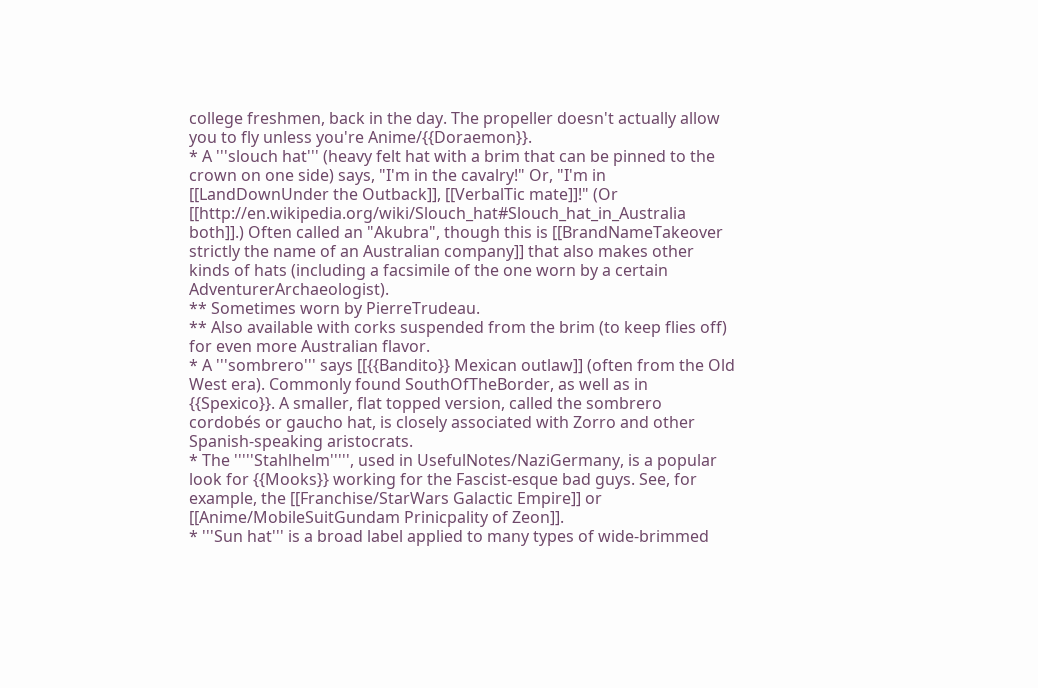college freshmen, back in the day. The propeller doesn't actually allow you to fly unless you're Anime/{{Doraemon}}.
* A '''slouch hat''' (heavy felt hat with a brim that can be pinned to the crown on one side) says, "I'm in the cavalry!" Or, "I'm in [[LandDownUnder the Outback]], [[VerbalTic mate]]!" (Or [[http://en.wikipedia.org/wiki/Slouch_hat#Slouch_hat_in_Australia both]].) Often called an "Akubra", though this is [[BrandNameTakeover strictly the name of an Australian company]] that also makes other kinds of hats (including a facsimile of the one worn by a certain AdventurerArchaeologist).
** Sometimes worn by PierreTrudeau.
** Also available with corks suspended from the brim (to keep flies off) for even more Australian flavor.
* A '''sombrero''' says [[{{Bandito}} Mexican outlaw]] (often from the Old West era). Commonly found SouthOfTheBorder, as well as in {{Spexico}}. A smaller, flat topped version, called the sombrero cordobés or gaucho hat, is closely associated with Zorro and other Spanish-speaking aristocrats.
* The '''''Stahlhelm''''', used in UsefulNotes/NaziGermany, is a popular look for {{Mooks}} working for the Fascist-esque bad guys. See, for example, the [[Franchise/StarWars Galactic Empire]] or [[Anime/MobileSuitGundam Prinicpality of Zeon]].
* '''Sun hat''' is a broad label applied to many types of wide-brimmed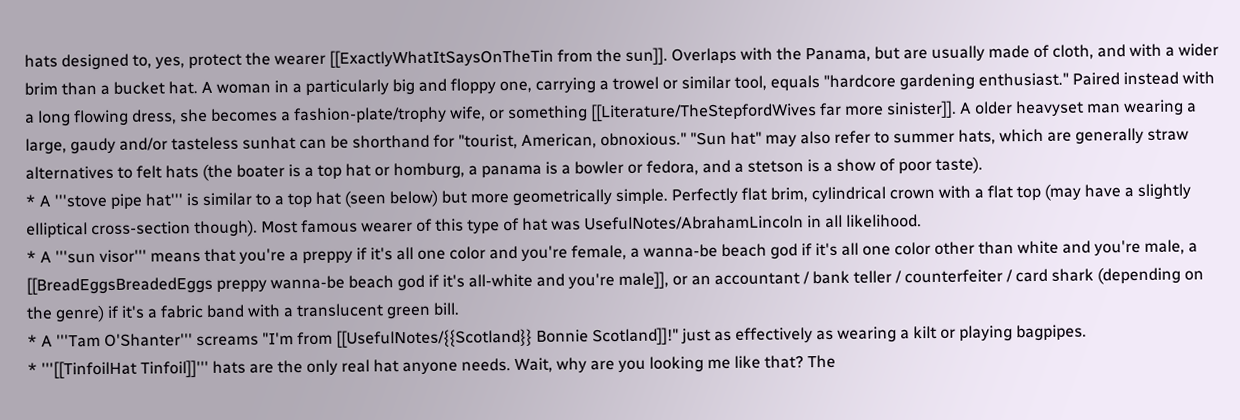hats designed to, yes, protect the wearer [[ExactlyWhatItSaysOnTheTin from the sun]]. Overlaps with the Panama, but are usually made of cloth, and with a wider brim than a bucket hat. A woman in a particularly big and floppy one, carrying a trowel or similar tool, equals "hardcore gardening enthusiast." Paired instead with a long flowing dress, she becomes a fashion-plate/trophy wife, or something [[Literature/TheStepfordWives far more sinister]]. A older heavyset man wearing a large, gaudy and/or tasteless sunhat can be shorthand for "tourist, American, obnoxious." "Sun hat" may also refer to summer hats, which are generally straw alternatives to felt hats (the boater is a top hat or homburg, a panama is a bowler or fedora, and a stetson is a show of poor taste).
* A '''stove pipe hat''' is similar to a top hat (seen below) but more geometrically simple. Perfectly flat brim, cylindrical crown with a flat top (may have a slightly elliptical cross-section though). Most famous wearer of this type of hat was UsefulNotes/AbrahamLincoln in all likelihood.
* A '''sun visor''' means that you're a preppy if it's all one color and you're female, a wanna-be beach god if it's all one color other than white and you're male, a [[BreadEggsBreadedEggs preppy wanna-be beach god if it's all-white and you're male]], or an accountant / bank teller / counterfeiter / card shark (depending on the genre) if it's a fabric band with a translucent green bill.
* A '''Tam O'Shanter''' screams "I'm from [[UsefulNotes/{{Scotland}} Bonnie Scotland]]!" just as effectively as wearing a kilt or playing bagpipes.
* '''[[TinfoilHat Tinfoil]]''' hats are the only real hat anyone needs. Wait, why are you looking me like that? The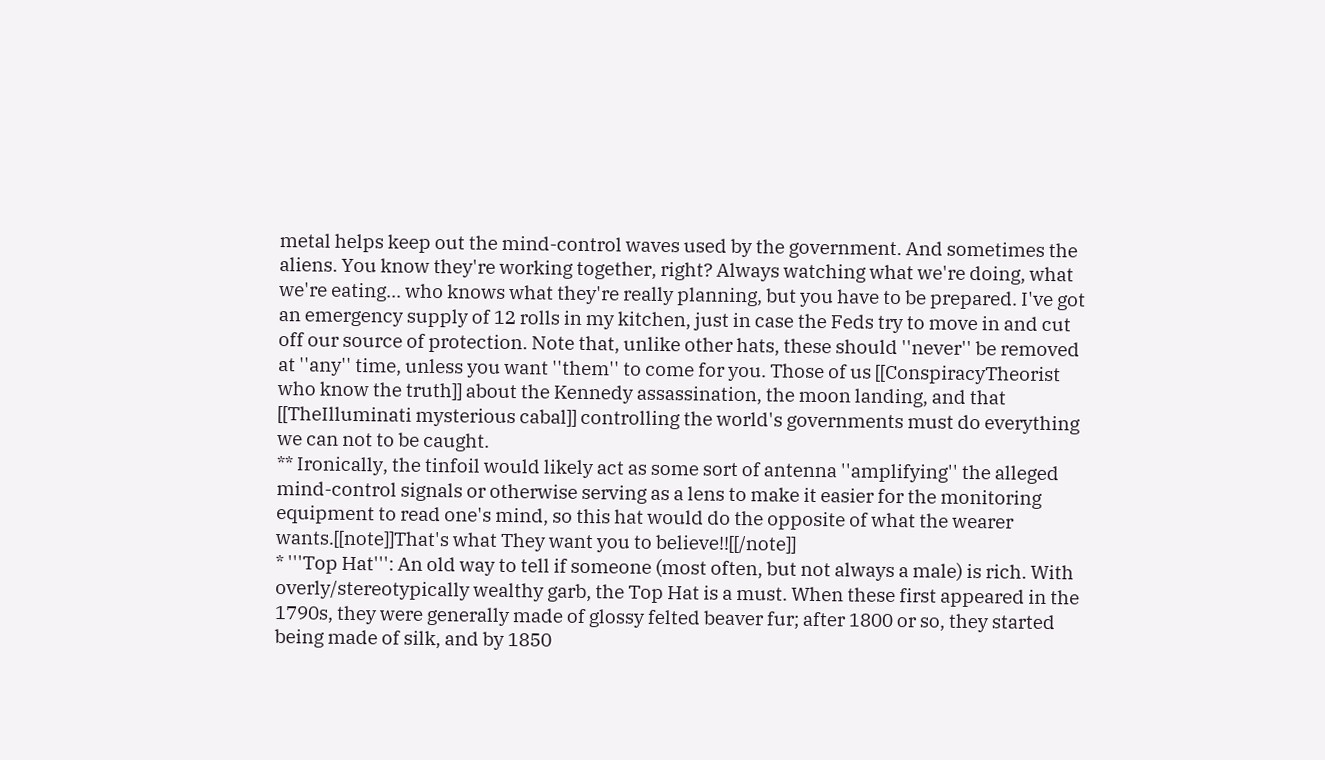metal helps keep out the mind-control waves used by the government. And sometimes the aliens. You know they're working together, right? Always watching what we're doing, what we're eating... who knows what they're really planning, but you have to be prepared. I've got an emergency supply of 12 rolls in my kitchen, just in case the Feds try to move in and cut off our source of protection. Note that, unlike other hats, these should ''never'' be removed at ''any'' time, unless you want ''them'' to come for you. Those of us [[ConspiracyTheorist who know the truth]] about the Kennedy assassination, the moon landing, and that [[TheIlluminati mysterious cabal]] controlling the world's governments must do everything we can not to be caught.
** Ironically, the tinfoil would likely act as some sort of antenna ''amplifying'' the alleged mind-control signals or otherwise serving as a lens to make it easier for the monitoring equipment to read one's mind, so this hat would do the opposite of what the wearer wants.[[note]]That's what They want you to believe!![[/note]]
* '''Top Hat''': An old way to tell if someone (most often, but not always a male) is rich. With overly/stereotypically wealthy garb, the Top Hat is a must. When these first appeared in the 1790s, they were generally made of glossy felted beaver fur; after 1800 or so, they started being made of silk, and by 1850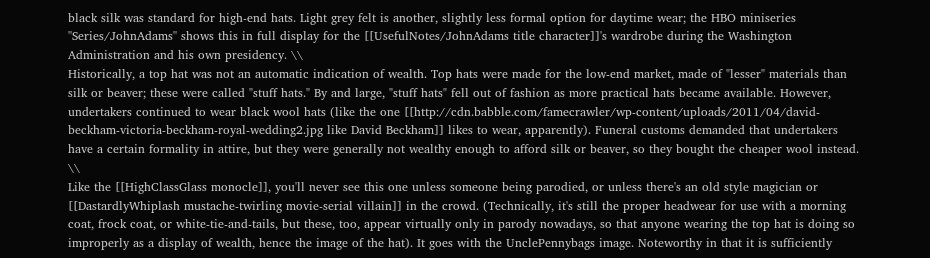black silk was standard for high-end hats. Light grey felt is another, slightly less formal option for daytime wear; the HBO miniseries ''Series/JohnAdams'' shows this in full display for the [[UsefulNotes/JohnAdams title character]]'s wardrobe during the Washington Administration and his own presidency. \\
Historically, a top hat was not an automatic indication of wealth. Top hats were made for the low-end market, made of "lesser" materials than silk or beaver; these were called "stuff hats." By and large, "stuff hats" fell out of fashion as more practical hats became available. However, undertakers continued to wear black wool hats (like the one [[http://cdn.babble.com/famecrawler/wp-content/uploads/2011/04/david-beckham-victoria-beckham-royal-wedding2.jpg like David Beckham]] likes to wear, apparently). Funeral customs demanded that undertakers have a certain formality in attire, but they were generally not wealthy enough to afford silk or beaver, so they bought the cheaper wool instead. \\
Like the [[HighClassGlass monocle]], you'll never see this one unless someone being parodied, or unless there's an old style magician or [[DastardlyWhiplash mustache-twirling movie-serial villain]] in the crowd. (Technically, it's still the proper headwear for use with a morning coat, frock coat, or white-tie-and-tails, but these, too, appear virtually only in parody nowadays, so that anyone wearing the top hat is doing so improperly as a display of wealth, hence the image of the hat). It goes with the UnclePennybags image. Noteworthy in that it is sufficiently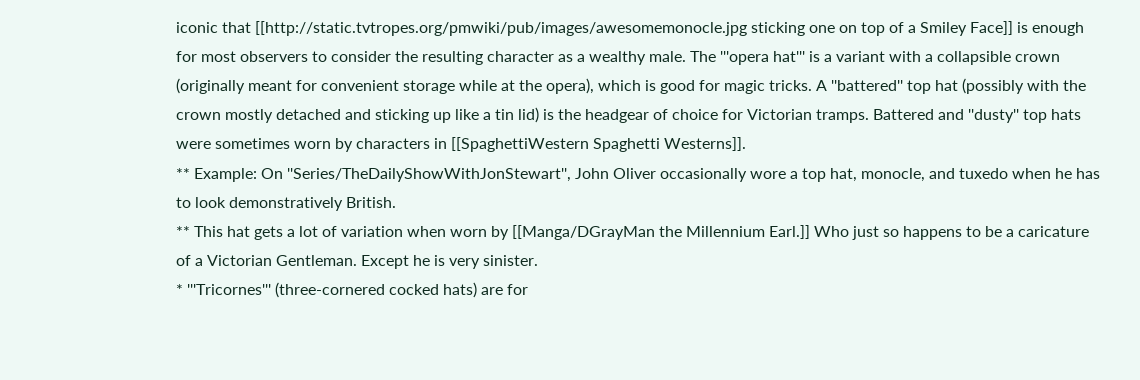iconic that [[http://static.tvtropes.org/pmwiki/pub/images/awesomemonocle.jpg sticking one on top of a Smiley Face]] is enough for most observers to consider the resulting character as a wealthy male. The '''opera hat''' is a variant with a collapsible crown (originally meant for convenient storage while at the opera), which is good for magic tricks. A ''battered'' top hat (possibly with the crown mostly detached and sticking up like a tin lid) is the headgear of choice for Victorian tramps. Battered and ''dusty'' top hats were sometimes worn by characters in [[SpaghettiWestern Spaghetti Westerns]].
** Example: On ''Series/TheDailyShowWithJonStewart'', John Oliver occasionally wore a top hat, monocle, and tuxedo when he has to look demonstratively British.
** This hat gets a lot of variation when worn by [[Manga/DGrayMan the Millennium Earl.]] Who just so happens to be a caricature of a Victorian Gentleman. Except he is very sinister.
* '''Tricornes''' (three-cornered cocked hats) are for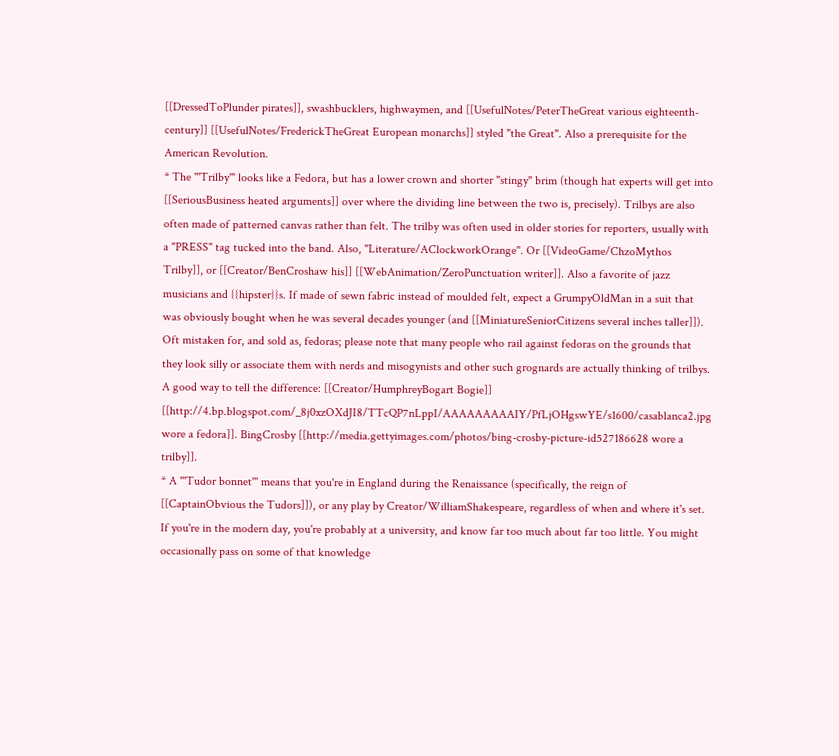[[DressedToPlunder pirates]], swashbucklers, highwaymen, and [[UsefulNotes/PeterTheGreat various eighteenth-century]] [[UsefulNotes/FrederickTheGreat European monarchs]] styled "the Great". Also a prerequisite for the American Revolution.
* The '''Trilby''' looks like a Fedora, but has a lower crown and shorter "stingy" brim (though hat experts will get into [[SeriousBusiness heated arguments]] over where the dividing line between the two is, precisely). Trilbys are also often made of patterned canvas rather than felt. The trilby was often used in older stories for reporters, usually with a "PRESS" tag tucked into the band. Also, ''Literature/AClockworkOrange''. Or [[VideoGame/ChzoMythos Trilby]], or [[Creator/BenCroshaw his]] [[WebAnimation/ZeroPunctuation writer]]. Also a favorite of jazz musicians and {{hipster}}s. If made of sewn fabric instead of moulded felt, expect a GrumpyOldMan in a suit that was obviously bought when he was several decades younger (and [[MiniatureSeniorCitizens several inches taller]]). Oft mistaken for, and sold as, fedoras; please note that many people who rail against fedoras on the grounds that they look silly or associate them with nerds and misogynists and other such grognards are actually thinking of trilbys. A good way to tell the difference: [[Creator/HumphreyBogart Bogie]] [[http://4.bp.blogspot.com/_8j0xzOXdJI8/TTcQP7nLppI/AAAAAAAAAIY/PfLjOHgswYE/s1600/casablanca2.jpg wore a fedora]]. BingCrosby [[http://media.gettyimages.com/photos/bing-crosby-picture-id527186628 wore a trilby]].
* A '''Tudor bonnet''' means that you're in England during the Renaissance (specifically, the reign of [[CaptainObvious the Tudors]]), or any play by Creator/WilliamShakespeare, regardless of when and where it's set. If you're in the modern day, you're probably at a university, and know far too much about far too little. You might occasionally pass on some of that knowledge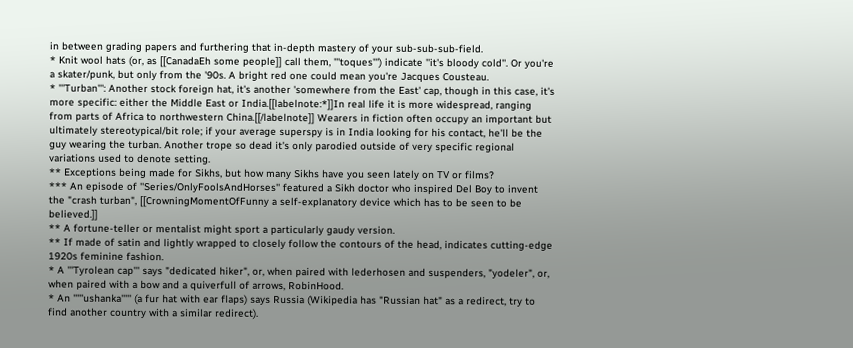in between grading papers and furthering that in-depth mastery of your sub-sub-sub-field.
* Knit wool hats (or, as [[CanadaEh some people]] call them, '''toques''') indicate ''it's bloody cold''. Or you're a skater/punk, but only from the '90s. A bright red one could mean you're Jacques Cousteau.
* '''Turban''': Another stock foreign hat, it's another 'somewhere from the East' cap, though in this case, it's more specific: either the Middle East or India.[[labelnote:*]]In real life it is more widespread, ranging from parts of Africa to northwestern China.[[/labelnote]] Wearers in fiction often occupy an important but ultimately stereotypical/bit role; if your average superspy is in India looking for his contact, he'll be the guy wearing the turban. Another trope so dead it's only parodied outside of very specific regional variations used to denote setting.
** Exceptions being made for Sikhs, but how many Sikhs have you seen lately on TV or films?
*** An episode of ''Series/OnlyFoolsAndHorses'' featured a Sikh doctor who inspired Del Boy to invent the "crash turban", [[CrowningMomentOfFunny a self-explanatory device which has to be seen to be believed.]]
** A fortune-teller or mentalist might sport a particularly gaudy version.
** If made of satin and lightly wrapped to closely follow the contours of the head, indicates cutting-edge 1920s feminine fashion.
* A '''Tyrolean cap''' says "dedicated hiker", or, when paired with lederhosen and suspenders, "yodeler", or, when paired with a bow and a quiverfull of arrows, RobinHood.
* An '''''ushanka''''' (a fur hat with ear flaps) says Russia (Wikipedia has "Russian hat" as a redirect, try to find another country with a similar redirect).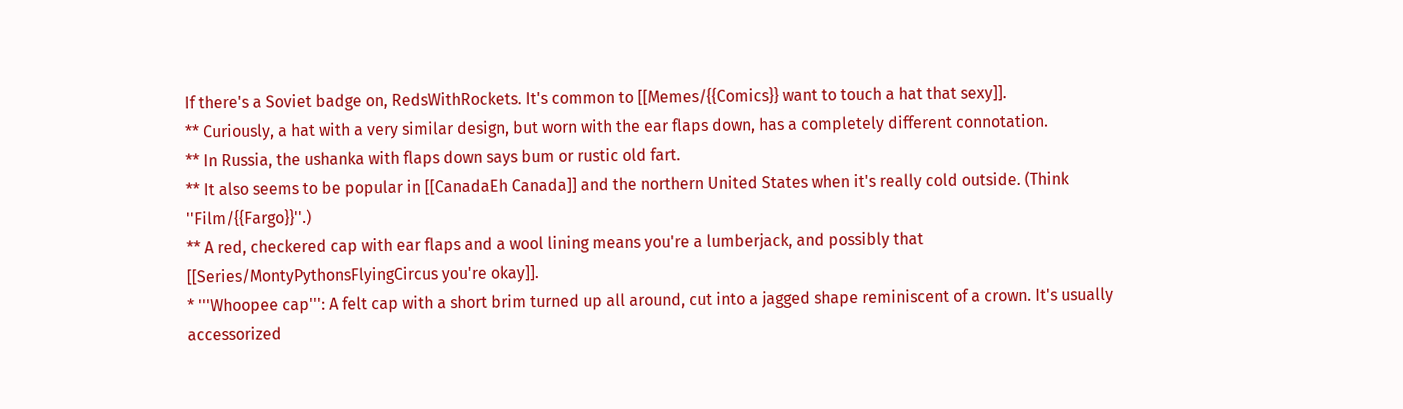If there's a Soviet badge on, RedsWithRockets. It's common to [[Memes/{{Comics}} want to touch a hat that sexy]].
** Curiously, a hat with a very similar design, but worn with the ear flaps down, has a completely different connotation.
** In Russia, the ushanka with flaps down says bum or rustic old fart.
** It also seems to be popular in [[CanadaEh Canada]] and the northern United States when it's really cold outside. (Think ''Film/{{Fargo}}''.)
** A red, checkered cap with ear flaps and a wool lining means you're a lumberjack, and possibly that [[Series/MontyPythonsFlyingCircus you're okay]].
* '''Whoopee cap''': A felt cap with a short brim turned up all around, cut into a jagged shape reminiscent of a crown. It's usually accessorized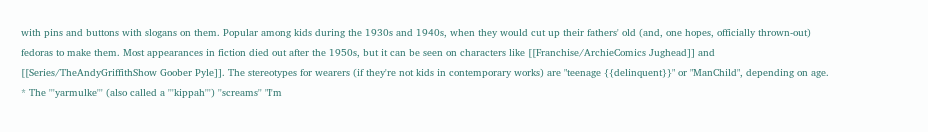with pins and buttons with slogans on them. Popular among kids during the 1930s and 1940s, when they would cut up their fathers' old (and, one hopes, officially thrown-out) fedoras to make them. Most appearances in fiction died out after the 1950s, but it can be seen on characters like [[Franchise/ArchieComics Jughead]] and [[Series/TheAndyGriffithShow Goober Pyle]]. The stereotypes for wearers (if they're not kids in contemporary works) are "teenage {{delinquent}}" or "ManChild", depending on age.
* The '''yarmulke''' (also called a '''kippah''') ''screams'' "I'm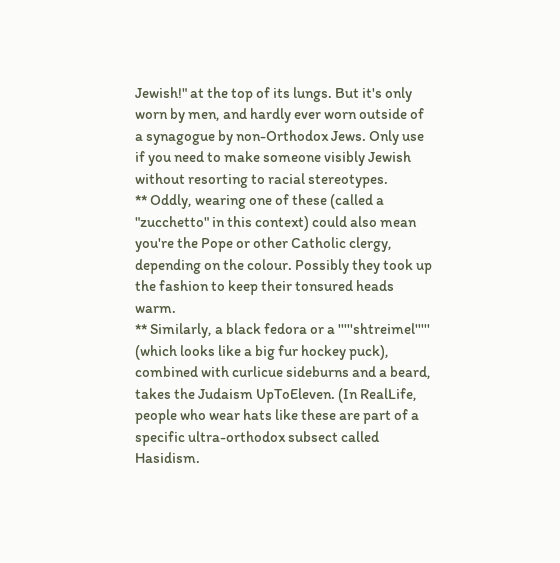Jewish!" at the top of its lungs. But it's only worn by men, and hardly ever worn outside of a synagogue by non-Orthodox Jews. Only use if you need to make someone visibly Jewish without resorting to racial stereotypes.
** Oddly, wearing one of these (called a "zucchetto" in this context) could also mean you're the Pope or other Catholic clergy, depending on the colour. Possibly they took up the fashion to keep their tonsured heads warm.
** Similarly, a black fedora or a '''''shtreimel''''' (which looks like a big fur hockey puck), combined with curlicue sideburns and a beard, takes the Judaism UpToEleven. (In RealLife, people who wear hats like these are part of a specific ultra-orthodox subsect called Hasidism.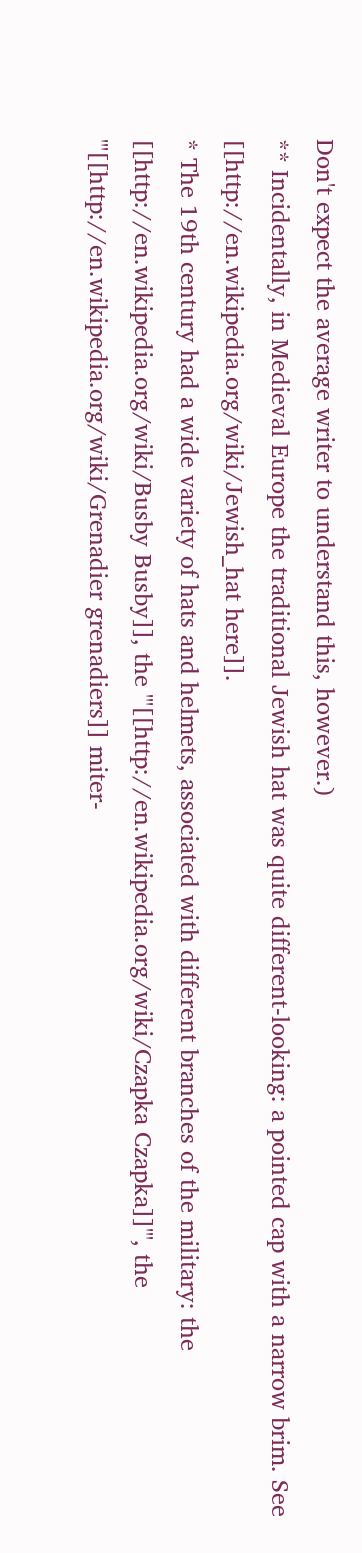Don't expect the average writer to understand this, however.)
** Incidentally, in Medieval Europe the traditional Jewish hat was quite different-looking: a pointed cap with a narrow brim. See [[http://en.wikipedia.org/wiki/Jewish_hat here]].
* The 19th century had a wide variety of hats and helmets, associated with different branches of the military: the [[http://en.wikipedia.org/wiki/Busby Busby]], the '''[[http://en.wikipedia.org/wiki/Czapka Czapka]]''', the '''[[http://en.wikipedia.org/wiki/Grenadier grenadiers]] miter-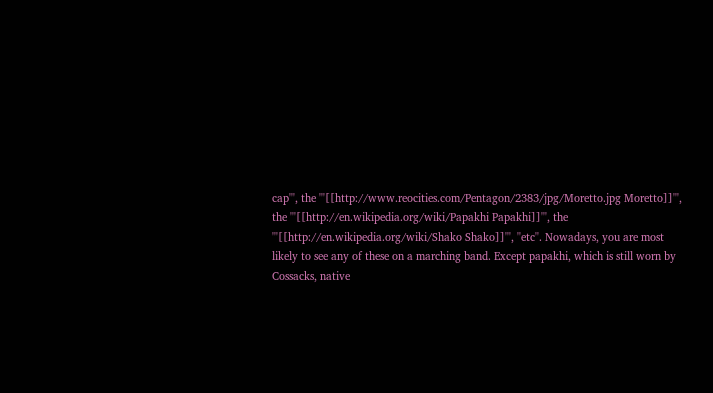cap''', the '''[[http://www.reocities.com/Pentagon/2383/jpg/Moretto.jpg Moretto]]''', the '''[[http://en.wikipedia.org/wiki/Papakhi Papakhi]]''', the '''[[http://en.wikipedia.org/wiki/Shako Shako]]''', ''etc''. Nowadays, you are most likely to see any of these on a marching band. Except papakhi, which is still worn by Cossacks, native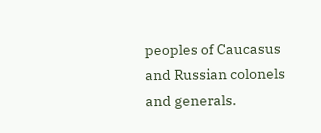peoples of Caucasus and Russian colonels and generals.